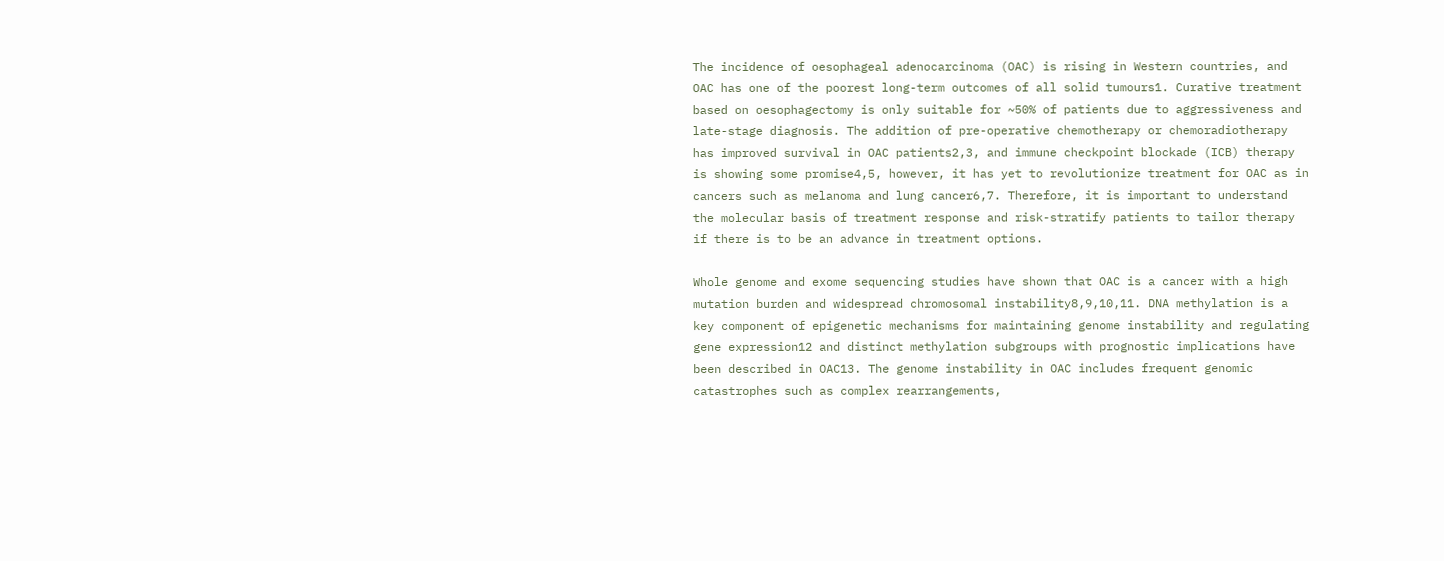The incidence of oesophageal adenocarcinoma (OAC) is rising in Western countries, and OAC has one of the poorest long-term outcomes of all solid tumours1. Curative treatment based on oesophagectomy is only suitable for ~50% of patients due to aggressiveness and late-stage diagnosis. The addition of pre-operative chemotherapy or chemoradiotherapy has improved survival in OAC patients2,3, and immune checkpoint blockade (ICB) therapy is showing some promise4,5, however, it has yet to revolutionize treatment for OAC as in cancers such as melanoma and lung cancer6,7. Therefore, it is important to understand the molecular basis of treatment response and risk-stratify patients to tailor therapy if there is to be an advance in treatment options.

Whole genome and exome sequencing studies have shown that OAC is a cancer with a high mutation burden and widespread chromosomal instability8,9,10,11. DNA methylation is a key component of epigenetic mechanisms for maintaining genome instability and regulating gene expression12 and distinct methylation subgroups with prognostic implications have been described in OAC13. The genome instability in OAC includes frequent genomic catastrophes such as complex rearrangements,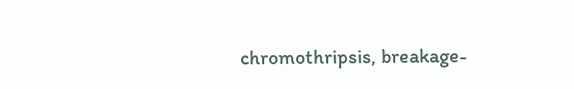chromothripsis, breakage-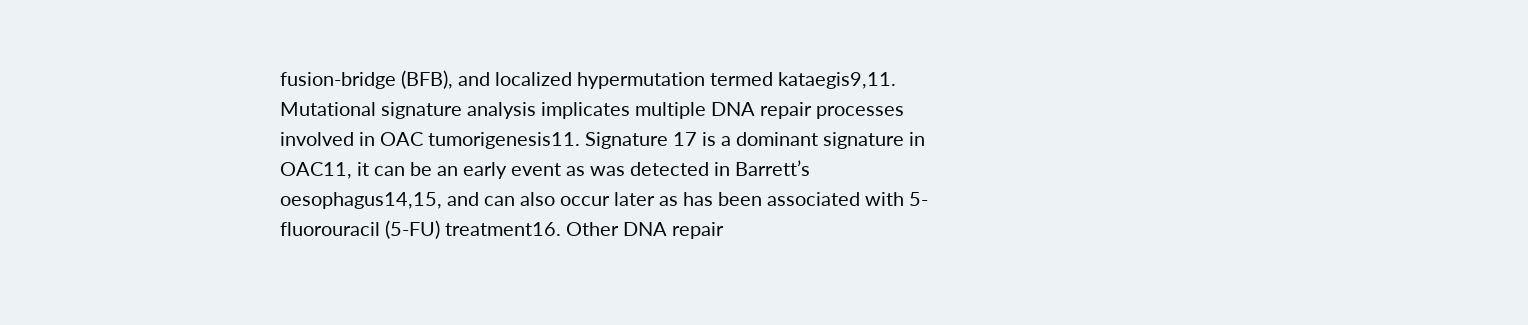fusion-bridge (BFB), and localized hypermutation termed kataegis9,11. Mutational signature analysis implicates multiple DNA repair processes involved in OAC tumorigenesis11. Signature 17 is a dominant signature in OAC11, it can be an early event as was detected in Barrett’s oesophagus14,15, and can also occur later as has been associated with 5-fluorouracil (5-FU) treatment16. Other DNA repair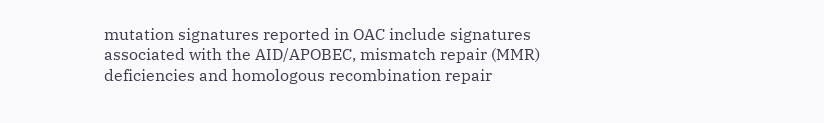mutation signatures reported in OAC include signatures associated with the AID/APOBEC, mismatch repair (MMR) deficiencies and homologous recombination repair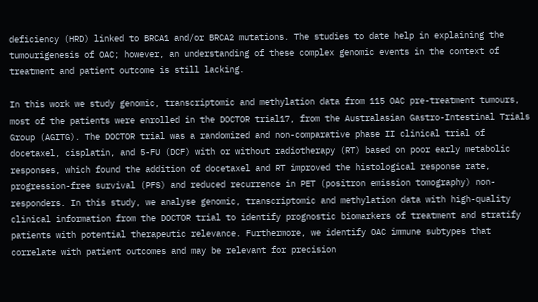deficiency (HRD) linked to BRCA1 and/or BRCA2 mutations. The studies to date help in explaining the tumourigenesis of OAC; however, an understanding of these complex genomic events in the context of treatment and patient outcome is still lacking.

In this work we study genomic, transcriptomic and methylation data from 115 OAC pre-treatment tumours, most of the patients were enrolled in the DOCTOR trial17, from the Australasian Gastro-Intestinal Trials Group (AGITG). The DOCTOR trial was a randomized and non-comparative phase II clinical trial of docetaxel, cisplatin, and 5-FU (DCF) with or without radiotherapy (RT) based on poor early metabolic responses, which found the addition of docetaxel and RT improved the histological response rate, progression-free survival (PFS) and reduced recurrence in PET (positron emission tomography) non-responders. In this study, we analyse genomic, transcriptomic and methylation data with high-quality clinical information from the DOCTOR trial to identify prognostic biomarkers of treatment and stratify patients with potential therapeutic relevance. Furthermore, we identify OAC immune subtypes that correlate with patient outcomes and may be relevant for precision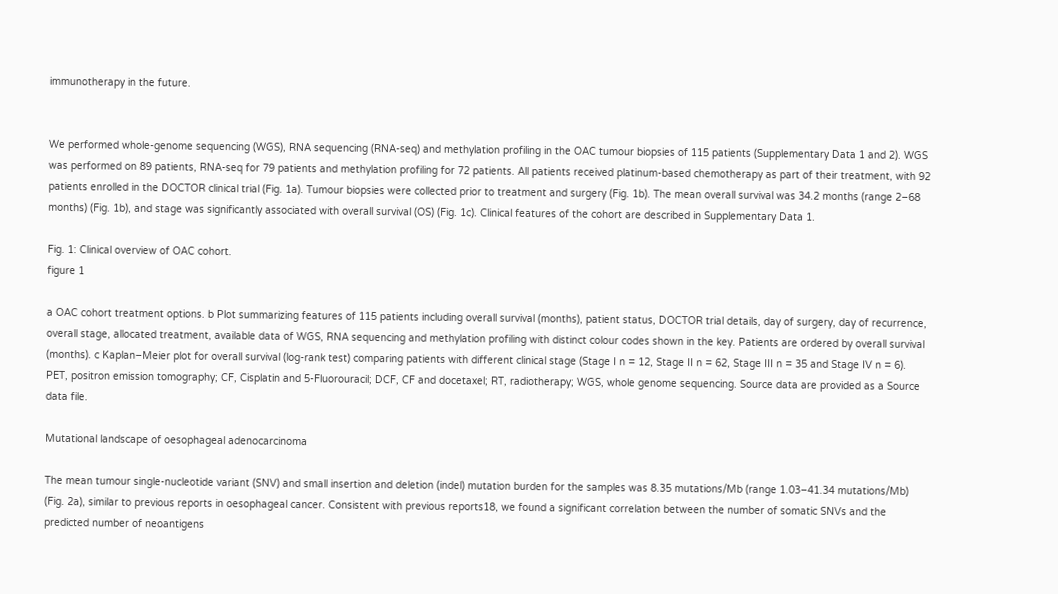immunotherapy in the future.


We performed whole-genome sequencing (WGS), RNA sequencing (RNA-seq) and methylation profiling in the OAC tumour biopsies of 115 patients (Supplementary Data 1 and 2). WGS was performed on 89 patients, RNA-seq for 79 patients and methylation profiling for 72 patients. All patients received platinum-based chemotherapy as part of their treatment, with 92 patients enrolled in the DOCTOR clinical trial (Fig. 1a). Tumour biopsies were collected prior to treatment and surgery (Fig. 1b). The mean overall survival was 34.2 months (range 2–68 months) (Fig. 1b), and stage was significantly associated with overall survival (OS) (Fig. 1c). Clinical features of the cohort are described in Supplementary Data 1.

Fig. 1: Clinical overview of OAC cohort.
figure 1

a OAC cohort treatment options. b Plot summarizing features of 115 patients including overall survival (months), patient status, DOCTOR trial details, day of surgery, day of recurrence, overall stage, allocated treatment, available data of WGS, RNA sequencing and methylation profiling with distinct colour codes shown in the key. Patients are ordered by overall survival (months). c Kaplan–Meier plot for overall survival (log-rank test) comparing patients with different clinical stage (Stage I n = 12, Stage II n = 62, Stage III n = 35 and Stage IV n = 6). PET, positron emission tomography; CF, Cisplatin and 5-Fluorouracil; DCF, CF and docetaxel; RT, radiotherapy; WGS, whole genome sequencing. Source data are provided as a Source data file.

Mutational landscape of oesophageal adenocarcinoma

The mean tumour single-nucleotide variant (SNV) and small insertion and deletion (indel) mutation burden for the samples was 8.35 mutations/Mb (range 1.03–41.34 mutations/Mb) (Fig. 2a), similar to previous reports in oesophageal cancer. Consistent with previous reports18, we found a significant correlation between the number of somatic SNVs and the predicted number of neoantigens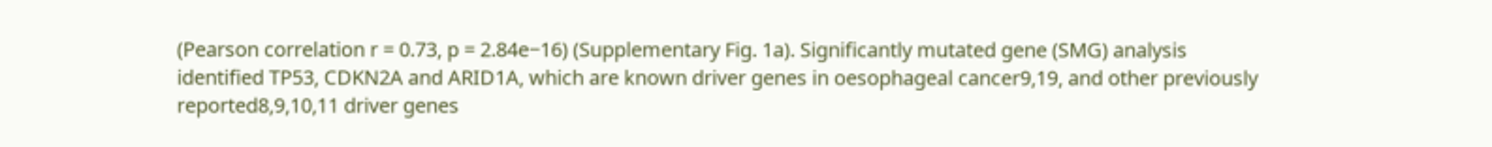(Pearson correlation r = 0.73, p = 2.84e−16) (Supplementary Fig. 1a). Significantly mutated gene (SMG) analysis identified TP53, CDKN2A and ARID1A, which are known driver genes in oesophageal cancer9,19, and other previously reported8,9,10,11 driver genes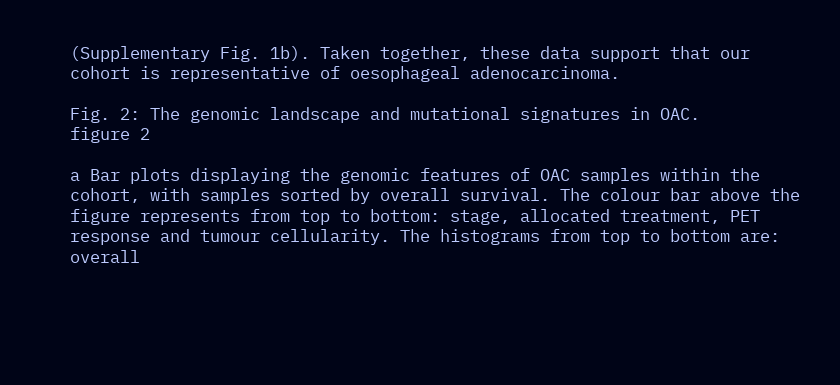(Supplementary Fig. 1b). Taken together, these data support that our cohort is representative of oesophageal adenocarcinoma.

Fig. 2: The genomic landscape and mutational signatures in OAC.
figure 2

a Bar plots displaying the genomic features of OAC samples within the cohort, with samples sorted by overall survival. The colour bar above the figure represents from top to bottom: stage, allocated treatment, PET response and tumour cellularity. The histograms from top to bottom are: overall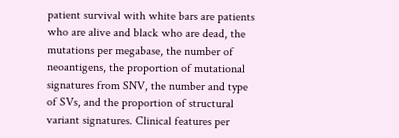patient survival with white bars are patients who are alive and black who are dead, the mutations per megabase, the number of neoantigens, the proportion of mutational signatures from SNV, the number and type of SVs, and the proportion of structural variant signatures. Clinical features per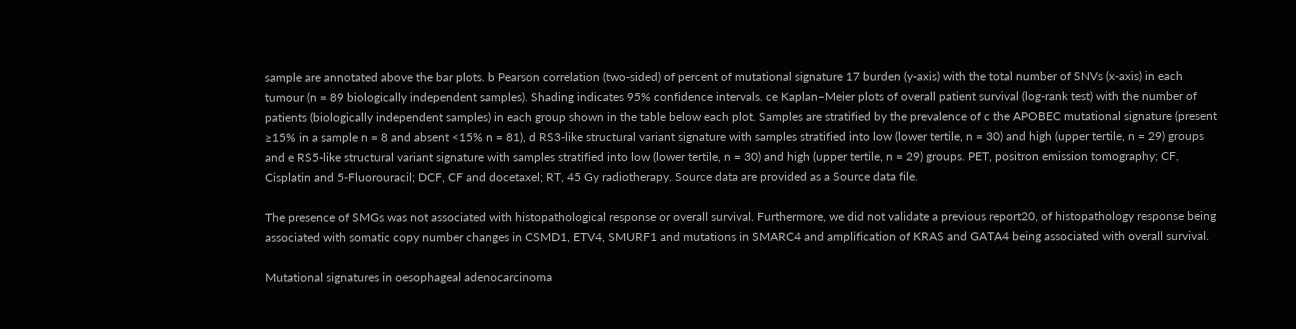sample are annotated above the bar plots. b Pearson correlation (two-sided) of percent of mutational signature 17 burden (y-axis) with the total number of SNVs (x-axis) in each tumour (n = 89 biologically independent samples). Shading indicates 95% confidence intervals. ce Kaplan–Meier plots of overall patient survival (log-rank test) with the number of patients (biologically independent samples) in each group shown in the table below each plot. Samples are stratified by the prevalence of c the APOBEC mutational signature (present ≥15% in a sample n = 8 and absent <15% n = 81), d RS3-like structural variant signature with samples stratified into low (lower tertile, n = 30) and high (upper tertile, n = 29) groups and e RS5-like structural variant signature with samples stratified into low (lower tertile, n = 30) and high (upper tertile, n = 29) groups. PET, positron emission tomography; CF, Cisplatin and 5-Fluorouracil; DCF, CF and docetaxel; RT, 45 Gy radiotherapy. Source data are provided as a Source data file.

The presence of SMGs was not associated with histopathological response or overall survival. Furthermore, we did not validate a previous report20, of histopathology response being associated with somatic copy number changes in CSMD1, ETV4, SMURF1 and mutations in SMARC4 and amplification of KRAS and GATA4 being associated with overall survival.

Mutational signatures in oesophageal adenocarcinoma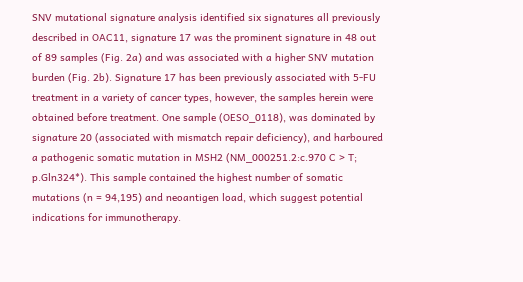SNV mutational signature analysis identified six signatures all previously described in OAC11, signature 17 was the prominent signature in 48 out of 89 samples (Fig. 2a) and was associated with a higher SNV mutation burden (Fig. 2b). Signature 17 has been previously associated with 5-FU treatment in a variety of cancer types, however, the samples herein were obtained before treatment. One sample (OESO_0118), was dominated by signature 20 (associated with mismatch repair deficiency), and harboured a pathogenic somatic mutation in MSH2 (NM_000251.2:c.970 C > T; p.Gln324*). This sample contained the highest number of somatic mutations (n = 94,195) and neoantigen load, which suggest potential indications for immunotherapy.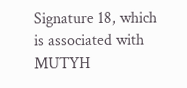Signature 18, which is associated with MUTYH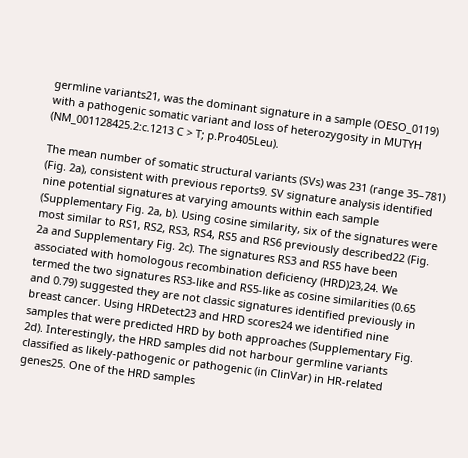germline variants21, was the dominant signature in a sample (OESO_0119) with a pathogenic somatic variant and loss of heterozygosity in MUTYH (NM_001128425.2:c.1213 C > T; p.Pro405Leu).

The mean number of somatic structural variants (SVs) was 231 (range 35–781) (Fig. 2a), consistent with previous reports9. SV signature analysis identified nine potential signatures at varying amounts within each sample (Supplementary Fig. 2a, b). Using cosine similarity, six of the signatures were most similar to RS1, RS2, RS3, RS4, RS5 and RS6 previously described22 (Fig. 2a and Supplementary Fig. 2c). The signatures RS3 and RS5 have been associated with homologous recombination deficiency (HRD)23,24. We termed the two signatures RS3-like and RS5-like as cosine similarities (0.65 and 0.79) suggested they are not classic signatures identified previously in breast cancer. Using HRDetect23 and HRD scores24 we identified nine samples that were predicted HRD by both approaches (Supplementary Fig. 2d). Interestingly, the HRD samples did not harbour germline variants classified as likely-pathogenic or pathogenic (in ClinVar) in HR-related genes25. One of the HRD samples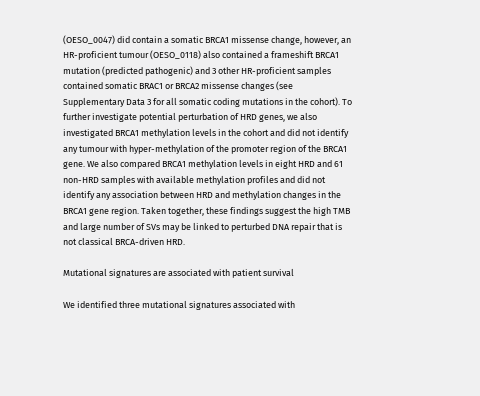(OESO_0047) did contain a somatic BRCA1 missense change, however, an HR-proficient tumour (OESO_0118) also contained a frameshift BRCA1 mutation (predicted pathogenic) and 3 other HR-proficient samples contained somatic BRAC1 or BRCA2 missense changes (see Supplementary Data 3 for all somatic coding mutations in the cohort). To further investigate potential perturbation of HRD genes, we also investigated BRCA1 methylation levels in the cohort and did not identify any tumour with hyper-methylation of the promoter region of the BRCA1 gene. We also compared BRCA1 methylation levels in eight HRD and 61 non-HRD samples with available methylation profiles and did not identify any association between HRD and methylation changes in the BRCA1 gene region. Taken together, these findings suggest the high TMB and large number of SVs may be linked to perturbed DNA repair that is not classical BRCA-driven HRD.

Mutational signatures are associated with patient survival

We identified three mutational signatures associated with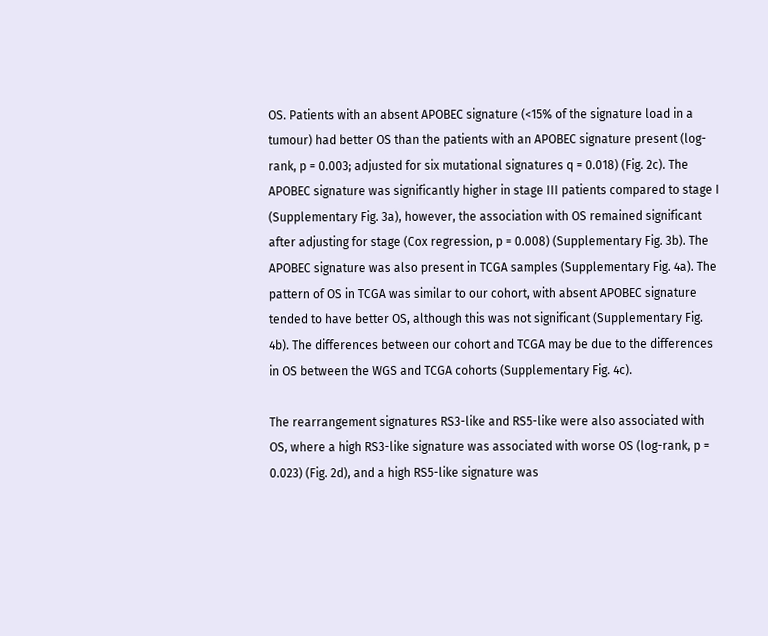OS. Patients with an absent APOBEC signature (<15% of the signature load in a tumour) had better OS than the patients with an APOBEC signature present (log-rank, p = 0.003; adjusted for six mutational signatures q = 0.018) (Fig. 2c). The APOBEC signature was significantly higher in stage III patients compared to stage I (Supplementary Fig. 3a), however, the association with OS remained significant after adjusting for stage (Cox regression, p = 0.008) (Supplementary Fig. 3b). The APOBEC signature was also present in TCGA samples (Supplementary Fig. 4a). The pattern of OS in TCGA was similar to our cohort, with absent APOBEC signature tended to have better OS, although this was not significant (Supplementary Fig. 4b). The differences between our cohort and TCGA may be due to the differences in OS between the WGS and TCGA cohorts (Supplementary Fig. 4c).

The rearrangement signatures RS3-like and RS5-like were also associated with OS, where a high RS3-like signature was associated with worse OS (log-rank, p = 0.023) (Fig. 2d), and a high RS5-like signature was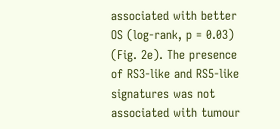associated with better OS (log-rank, p = 0.03) (Fig. 2e). The presence of RS3-like and RS5-like signatures was not associated with tumour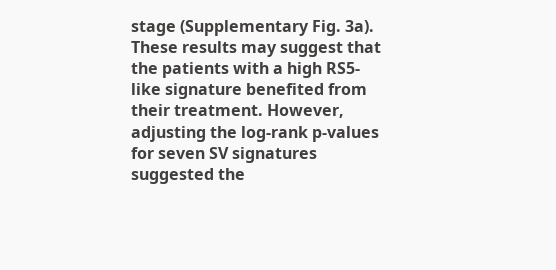stage (Supplementary Fig. 3a). These results may suggest that the patients with a high RS5-like signature benefited from their treatment. However, adjusting the log-rank p-values for seven SV signatures suggested the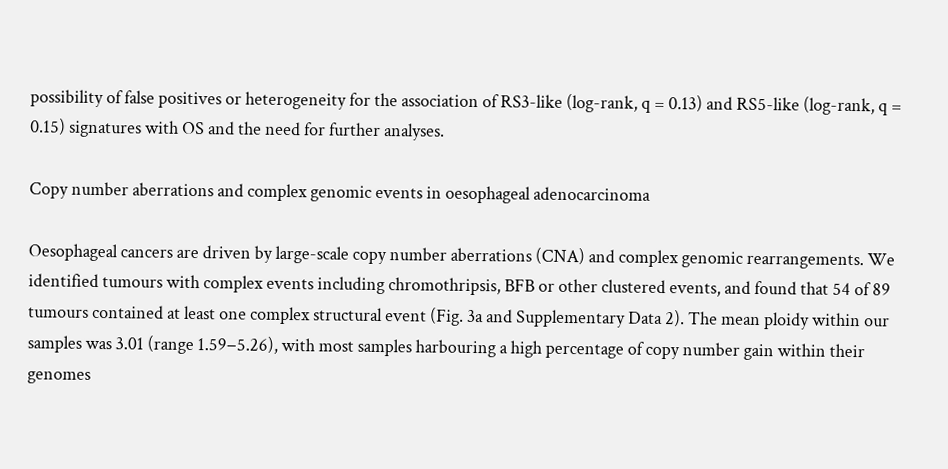possibility of false positives or heterogeneity for the association of RS3-like (log-rank, q = 0.13) and RS5-like (log-rank, q = 0.15) signatures with OS and the need for further analyses.

Copy number aberrations and complex genomic events in oesophageal adenocarcinoma

Oesophageal cancers are driven by large-scale copy number aberrations (CNA) and complex genomic rearrangements. We identified tumours with complex events including chromothripsis, BFB or other clustered events, and found that 54 of 89 tumours contained at least one complex structural event (Fig. 3a and Supplementary Data 2). The mean ploidy within our samples was 3.01 (range 1.59−5.26), with most samples harbouring a high percentage of copy number gain within their genomes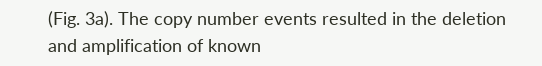(Fig. 3a). The copy number events resulted in the deletion and amplification of known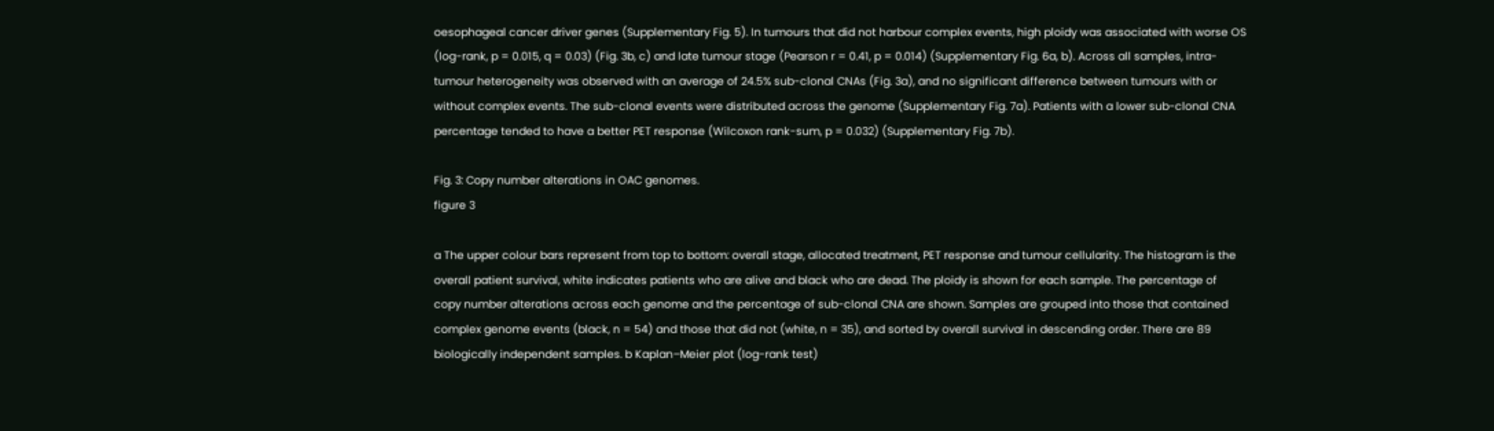oesophageal cancer driver genes (Supplementary Fig. 5). In tumours that did not harbour complex events, high ploidy was associated with worse OS (log-rank, p = 0.015, q = 0.03) (Fig. 3b, c) and late tumour stage (Pearson r = 0.41, p = 0.014) (Supplementary Fig. 6a, b). Across all samples, intra-tumour heterogeneity was observed with an average of 24.5% sub-clonal CNAs (Fig. 3a), and no significant difference between tumours with or without complex events. The sub-clonal events were distributed across the genome (Supplementary Fig. 7a). Patients with a lower sub-clonal CNA percentage tended to have a better PET response (Wilcoxon rank-sum, p = 0.032) (Supplementary Fig. 7b).

Fig. 3: Copy number alterations in OAC genomes.
figure 3

a The upper colour bars represent from top to bottom: overall stage, allocated treatment, PET response and tumour cellularity. The histogram is the overall patient survival, white indicates patients who are alive and black who are dead. The ploidy is shown for each sample. The percentage of copy number alterations across each genome and the percentage of sub-clonal CNA are shown. Samples are grouped into those that contained complex genome events (black, n = 54) and those that did not (white, n = 35), and sorted by overall survival in descending order. There are 89 biologically independent samples. b Kaplan–Meier plot (log-rank test)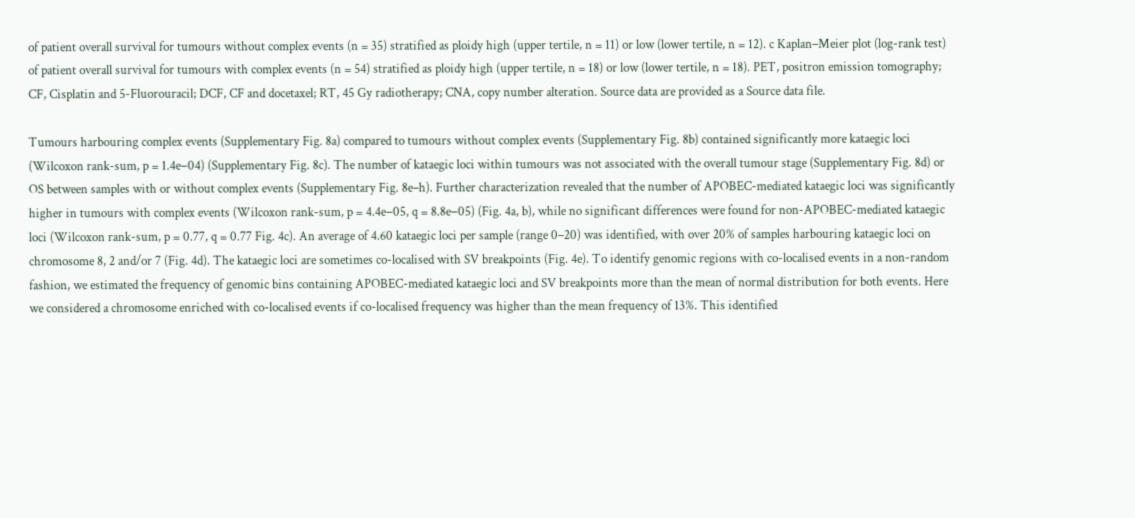of patient overall survival for tumours without complex events (n = 35) stratified as ploidy high (upper tertile, n = 11) or low (lower tertile, n = 12). c Kaplan–Meier plot (log-rank test) of patient overall survival for tumours with complex events (n = 54) stratified as ploidy high (upper tertile, n = 18) or low (lower tertile, n = 18). PET, positron emission tomography; CF, Cisplatin and 5-Fluorouracil; DCF, CF and docetaxel; RT, 45 Gy radiotherapy; CNA, copy number alteration. Source data are provided as a Source data file.

Tumours harbouring complex events (Supplementary Fig. 8a) compared to tumours without complex events (Supplementary Fig. 8b) contained significantly more kataegic loci (Wilcoxon rank-sum, p = 1.4e−04) (Supplementary Fig. 8c). The number of kataegic loci within tumours was not associated with the overall tumour stage (Supplementary Fig. 8d) or OS between samples with or without complex events (Supplementary Fig. 8e–h). Further characterization revealed that the number of APOBEC-mediated kataegic loci was significantly higher in tumours with complex events (Wilcoxon rank-sum, p = 4.4e−05, q = 8.8e−05) (Fig. 4a, b), while no significant differences were found for non-APOBEC-mediated kataegic loci (Wilcoxon rank-sum, p = 0.77, q = 0.77 Fig. 4c). An average of 4.60 kataegic loci per sample (range 0–20) was identified, with over 20% of samples harbouring kataegic loci on chromosome 8, 2 and/or 7 (Fig. 4d). The kataegic loci are sometimes co-localised with SV breakpoints (Fig. 4e). To identify genomic regions with co-localised events in a non-random fashion, we estimated the frequency of genomic bins containing APOBEC-mediated kataegic loci and SV breakpoints more than the mean of normal distribution for both events. Here we considered a chromosome enriched with co-localised events if co-localised frequency was higher than the mean frequency of 13%. This identified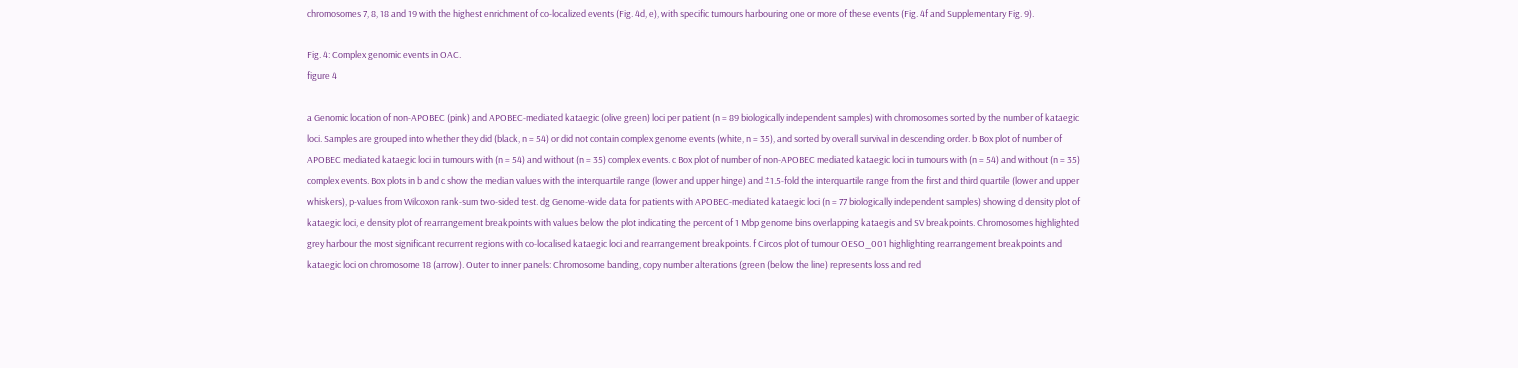chromosomes 7, 8, 18 and 19 with the highest enrichment of co-localized events (Fig. 4d, e), with specific tumours harbouring one or more of these events (Fig. 4f and Supplementary Fig. 9).

Fig. 4: Complex genomic events in OAC.
figure 4

a Genomic location of non-APOBEC (pink) and APOBEC-mediated kataegic (olive green) loci per patient (n = 89 biologically independent samples) with chromosomes sorted by the number of kataegic loci. Samples are grouped into whether they did (black, n = 54) or did not contain complex genome events (white, n = 35), and sorted by overall survival in descending order. b Box plot of number of APOBEC mediated kataegic loci in tumours with (n = 54) and without (n = 35) complex events. c Box plot of number of non-APOBEC mediated kataegic loci in tumours with (n = 54) and without (n = 35) complex events. Box plots in b and c show the median values with the interquartile range (lower and upper hinge) and ±1.5-fold the interquartile range from the first and third quartile (lower and upper whiskers), p-values from Wilcoxon rank-sum two-sided test. dg Genome-wide data for patients with APOBEC-mediated kataegic loci (n = 77 biologically independent samples) showing d density plot of kataegic loci, e density plot of rearrangement breakpoints with values below the plot indicating the percent of 1 Mbp genome bins overlapping kataegis and SV breakpoints. Chromosomes highlighted grey harbour the most significant recurrent regions with co-localised kataegic loci and rearrangement breakpoints. f Circos plot of tumour OESO_001 highlighting rearrangement breakpoints and kataegic loci on chromosome 18 (arrow). Outer to inner panels: Chromosome banding, copy number alterations (green (below the line) represents loss and red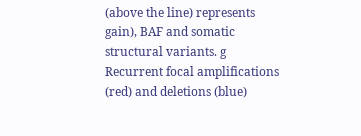(above the line) represents gain), BAF and somatic structural variants. g Recurrent focal amplifications (red) and deletions (blue)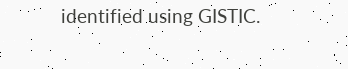identified using GISTIC.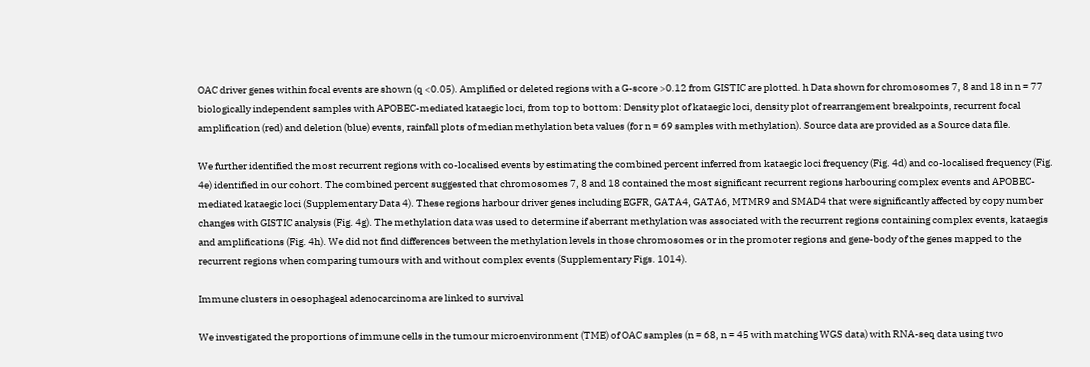OAC driver genes within focal events are shown (q <0.05). Amplified or deleted regions with a G-score >0.12 from GISTIC are plotted. h Data shown for chromosomes 7, 8 and 18 in n = 77 biologically independent samples with APOBEC-mediated kataegic loci, from top to bottom: Density plot of kataegic loci, density plot of rearrangement breakpoints, recurrent focal amplification (red) and deletion (blue) events, rainfall plots of median methylation beta values (for n = 69 samples with methylation). Source data are provided as a Source data file.

We further identified the most recurrent regions with co-localised events by estimating the combined percent inferred from kataegic loci frequency (Fig. 4d) and co-localised frequency (Fig. 4e) identified in our cohort. The combined percent suggested that chromosomes 7, 8 and 18 contained the most significant recurrent regions harbouring complex events and APOBEC-mediated kataegic loci (Supplementary Data 4). These regions harbour driver genes including EGFR, GATA4, GATA6, MTMR9 and SMAD4 that were significantly affected by copy number changes with GISTIC analysis (Fig. 4g). The methylation data was used to determine if aberrant methylation was associated with the recurrent regions containing complex events, kataegis and amplifications (Fig. 4h). We did not find differences between the methylation levels in those chromosomes or in the promoter regions and gene-body of the genes mapped to the recurrent regions when comparing tumours with and without complex events (Supplementary Figs. 1014).

Immune clusters in oesophageal adenocarcinoma are linked to survival

We investigated the proportions of immune cells in the tumour microenvironment (TME) of OAC samples (n = 68, n = 45 with matching WGS data) with RNA-seq data using two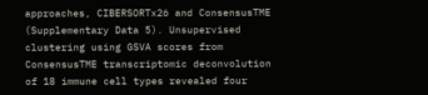approaches, CIBERSORTx26 and ConsensusTME (Supplementary Data 5). Unsupervised clustering using GSVA scores from ConsensusTME transcriptomic deconvolution of 18 immune cell types revealed four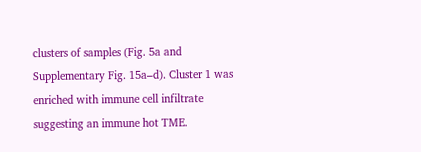clusters of samples (Fig. 5a and Supplementary Fig. 15a–d). Cluster 1 was enriched with immune cell infiltrate suggesting an immune hot TME.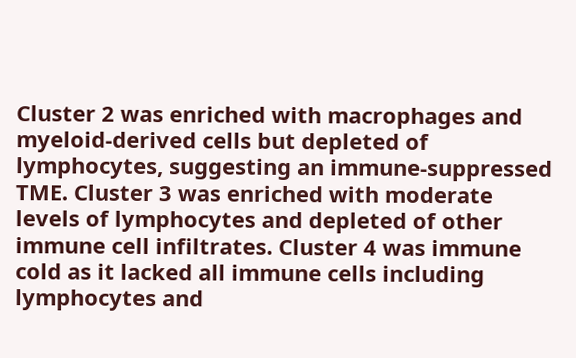Cluster 2 was enriched with macrophages and myeloid-derived cells but depleted of lymphocytes, suggesting an immune-suppressed TME. Cluster 3 was enriched with moderate levels of lymphocytes and depleted of other immune cell infiltrates. Cluster 4 was immune cold as it lacked all immune cells including lymphocytes and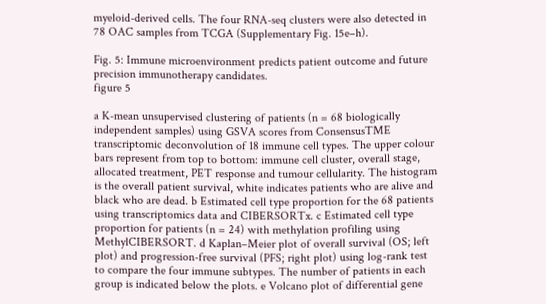myeloid-derived cells. The four RNA-seq clusters were also detected in 78 OAC samples from TCGA (Supplementary Fig. 15e–h).

Fig. 5: Immune microenvironment predicts patient outcome and future precision immunotherapy candidates.
figure 5

a K-mean unsupervised clustering of patients (n = 68 biologically independent samples) using GSVA scores from ConsensusTME transcriptomic deconvolution of 18 immune cell types. The upper colour bars represent from top to bottom: immune cell cluster, overall stage, allocated treatment, PET response and tumour cellularity. The histogram is the overall patient survival, white indicates patients who are alive and black who are dead. b Estimated cell type proportion for the 68 patients using transcriptomics data and CIBERSORTx. c Estimated cell type proportion for patients (n = 24) with methylation profiling using MethylCIBERSORT. d Kaplan–Meier plot of overall survival (OS; left plot) and progression-free survival (PFS; right plot) using log-rank test to compare the four immune subtypes. The number of patients in each group is indicated below the plots. e Volcano plot of differential gene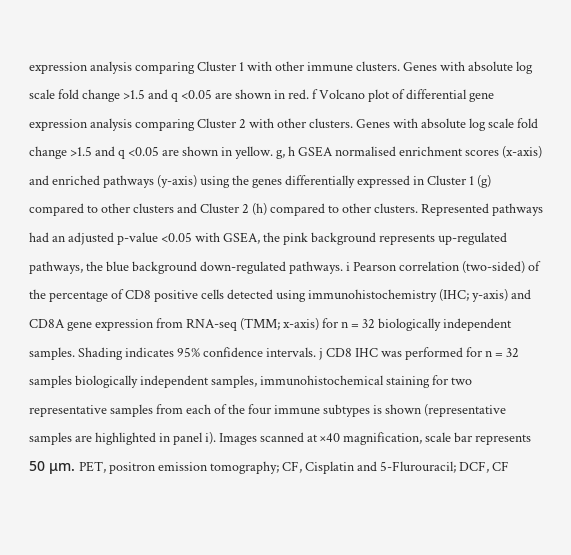expression analysis comparing Cluster 1 with other immune clusters. Genes with absolute log scale fold change >1.5 and q <0.05 are shown in red. f Volcano plot of differential gene expression analysis comparing Cluster 2 with other clusters. Genes with absolute log scale fold change >1.5 and q <0.05 are shown in yellow. g, h GSEA normalised enrichment scores (x-axis) and enriched pathways (y-axis) using the genes differentially expressed in Cluster 1 (g) compared to other clusters and Cluster 2 (h) compared to other clusters. Represented pathways had an adjusted p-value <0.05 with GSEA, the pink background represents up-regulated pathways, the blue background down-regulated pathways. i Pearson correlation (two-sided) of the percentage of CD8 positive cells detected using immunohistochemistry (IHC; y-axis) and CD8A gene expression from RNA-seq (TMM; x-axis) for n = 32 biologically independent samples. Shading indicates 95% confidence intervals. j CD8 IHC was performed for n = 32 samples biologically independent samples, immunohistochemical staining for two representative samples from each of the four immune subtypes is shown (representative samples are highlighted in panel i). Images scanned at ×40 magnification, scale bar represents 50 μm. PET, positron emission tomography; CF, Cisplatin and 5-Flurouracil; DCF, CF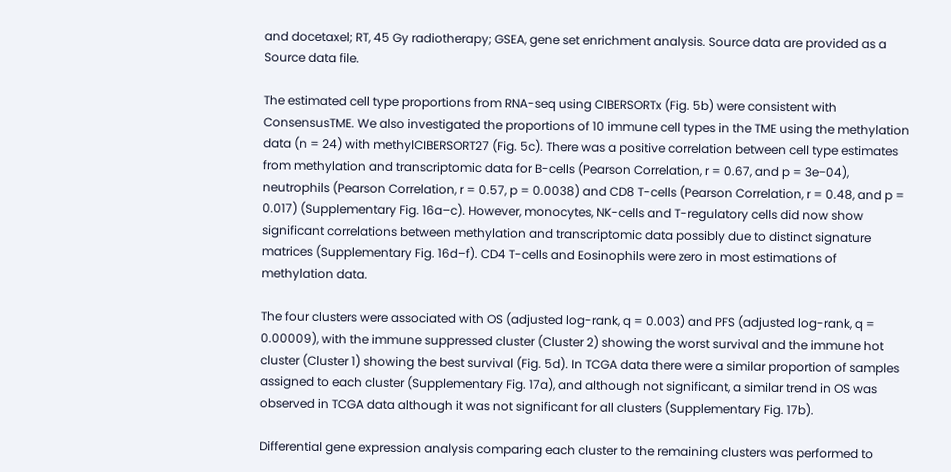and docetaxel; RT, 45 Gy radiotherapy; GSEA, gene set enrichment analysis. Source data are provided as a Source data file.

The estimated cell type proportions from RNA-seq using CIBERSORTx (Fig. 5b) were consistent with ConsensusTME. We also investigated the proportions of 10 immune cell types in the TME using the methylation data (n = 24) with methylCIBERSORT27 (Fig. 5c). There was a positive correlation between cell type estimates from methylation and transcriptomic data for B-cells (Pearson Correlation, r = 0.67, and p = 3e−04), neutrophils (Pearson Correlation, r = 0.57, p = 0.0038) and CD8 T-cells (Pearson Correlation, r = 0.48, and p = 0.017) (Supplementary Fig. 16a–c). However, monocytes, NK-cells and T-regulatory cells did now show significant correlations between methylation and transcriptomic data possibly due to distinct signature matrices (Supplementary Fig. 16d–f). CD4 T-cells and Eosinophils were zero in most estimations of methylation data.

The four clusters were associated with OS (adjusted log-rank, q = 0.003) and PFS (adjusted log-rank, q = 0.00009), with the immune suppressed cluster (Cluster 2) showing the worst survival and the immune hot cluster (Cluster 1) showing the best survival (Fig. 5d). In TCGA data there were a similar proportion of samples assigned to each cluster (Supplementary Fig. 17a), and although not significant, a similar trend in OS was observed in TCGA data although it was not significant for all clusters (Supplementary Fig. 17b).

Differential gene expression analysis comparing each cluster to the remaining clusters was performed to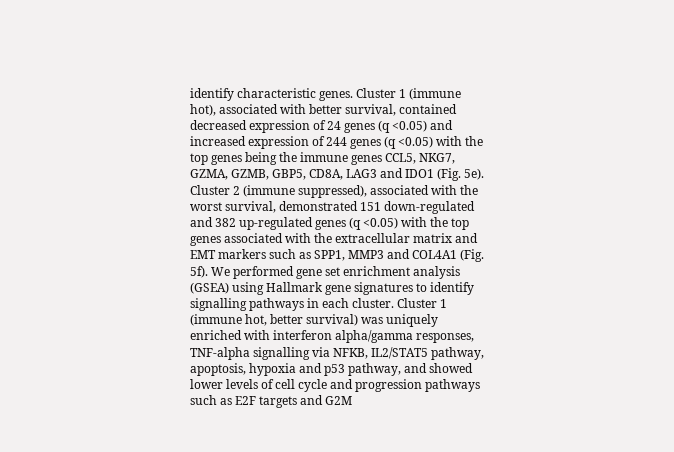identify characteristic genes. Cluster 1 (immune hot), associated with better survival, contained decreased expression of 24 genes (q <0.05) and increased expression of 244 genes (q <0.05) with the top genes being the immune genes CCL5, NKG7, GZMA, GZMB, GBP5, CD8A, LAG3 and IDO1 (Fig. 5e). Cluster 2 (immune suppressed), associated with the worst survival, demonstrated 151 down-regulated and 382 up-regulated genes (q <0.05) with the top genes associated with the extracellular matrix and EMT markers such as SPP1, MMP3 and COL4A1 (Fig. 5f). We performed gene set enrichment analysis (GSEA) using Hallmark gene signatures to identify signalling pathways in each cluster. Cluster 1 (immune hot, better survival) was uniquely enriched with interferon alpha/gamma responses, TNF-alpha signalling via NFKB, IL2/STAT5 pathway, apoptosis, hypoxia and p53 pathway, and showed lower levels of cell cycle and progression pathways such as E2F targets and G2M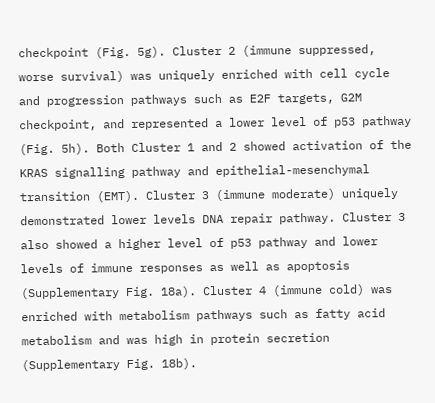checkpoint (Fig. 5g). Cluster 2 (immune suppressed, worse survival) was uniquely enriched with cell cycle and progression pathways such as E2F targets, G2M checkpoint, and represented a lower level of p53 pathway (Fig. 5h). Both Cluster 1 and 2 showed activation of the KRAS signalling pathway and epithelial-mesenchymal transition (EMT). Cluster 3 (immune moderate) uniquely demonstrated lower levels DNA repair pathway. Cluster 3 also showed a higher level of p53 pathway and lower levels of immune responses as well as apoptosis (Supplementary Fig. 18a). Cluster 4 (immune cold) was enriched with metabolism pathways such as fatty acid metabolism and was high in protein secretion (Supplementary Fig. 18b).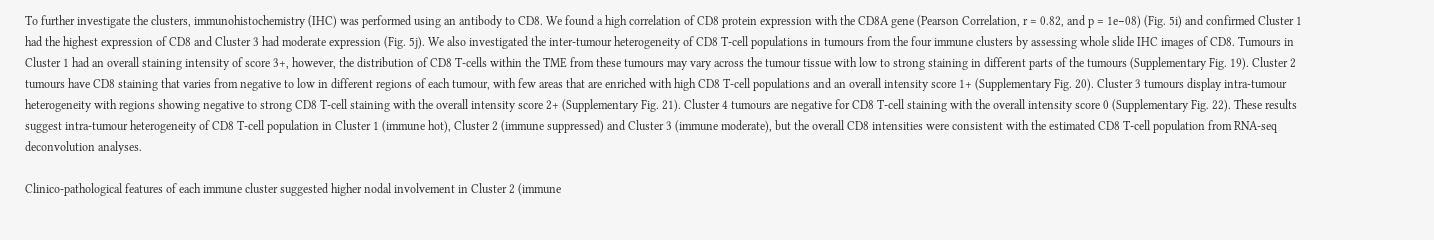To further investigate the clusters, immunohistochemistry (IHC) was performed using an antibody to CD8. We found a high correlation of CD8 protein expression with the CD8A gene (Pearson Correlation, r = 0.82, and p = 1e−08) (Fig. 5i) and confirmed Cluster 1 had the highest expression of CD8 and Cluster 3 had moderate expression (Fig. 5j). We also investigated the inter-tumour heterogeneity of CD8 T-cell populations in tumours from the four immune clusters by assessing whole slide IHC images of CD8. Tumours in Cluster 1 had an overall staining intensity of score 3+, however, the distribution of CD8 T-cells within the TME from these tumours may vary across the tumour tissue with low to strong staining in different parts of the tumours (Supplementary Fig. 19). Cluster 2 tumours have CD8 staining that varies from negative to low in different regions of each tumour, with few areas that are enriched with high CD8 T-cell populations and an overall intensity score 1+ (Supplementary Fig. 20). Cluster 3 tumours display intra-tumour heterogeneity with regions showing negative to strong CD8 T-cell staining with the overall intensity score 2+ (Supplementary Fig. 21). Cluster 4 tumours are negative for CD8 T-cell staining with the overall intensity score 0 (Supplementary Fig. 22). These results suggest intra-tumour heterogeneity of CD8 T-cell population in Cluster 1 (immune hot), Cluster 2 (immune suppressed) and Cluster 3 (immune moderate), but the overall CD8 intensities were consistent with the estimated CD8 T-cell population from RNA-seq deconvolution analyses.

Clinico-pathological features of each immune cluster suggested higher nodal involvement in Cluster 2 (immune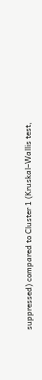suppressed) compared to Cluster 1 (Kruskal–Wallis test,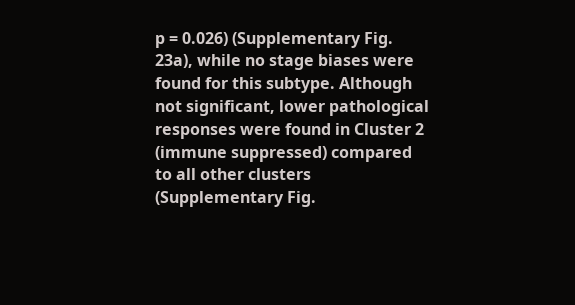p = 0.026) (Supplementary Fig. 23a), while no stage biases were found for this subtype. Although not significant, lower pathological responses were found in Cluster 2 (immune suppressed) compared to all other clusters (Supplementary Fig.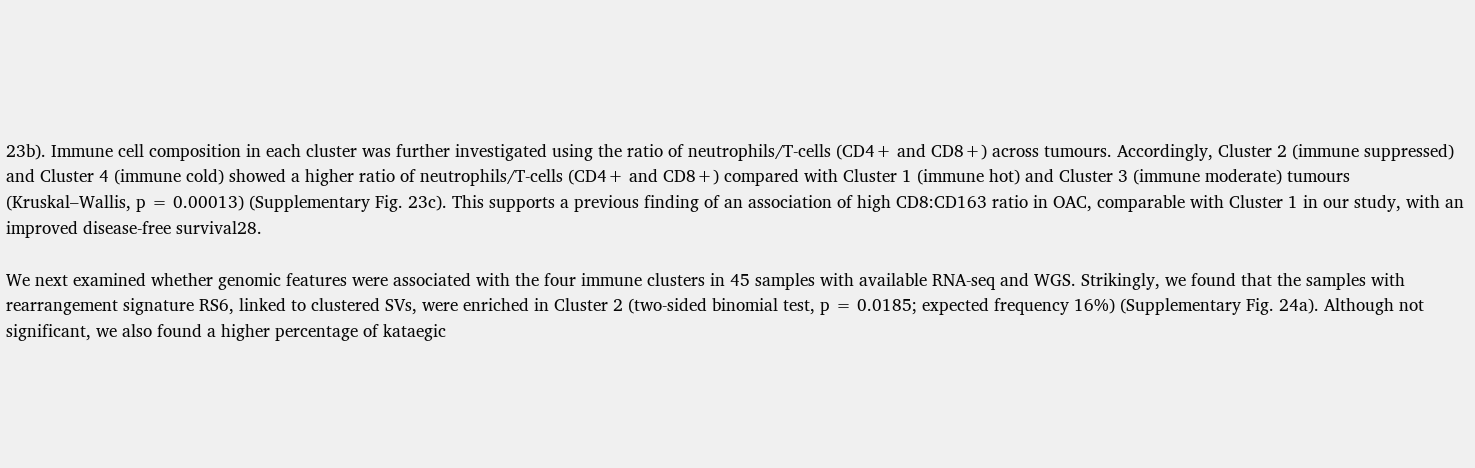23b). Immune cell composition in each cluster was further investigated using the ratio of neutrophils/T-cells (CD4+ and CD8+) across tumours. Accordingly, Cluster 2 (immune suppressed) and Cluster 4 (immune cold) showed a higher ratio of neutrophils/T-cells (CD4+ and CD8+) compared with Cluster 1 (immune hot) and Cluster 3 (immune moderate) tumours (Kruskal–Wallis, p = 0.00013) (Supplementary Fig. 23c). This supports a previous finding of an association of high CD8:CD163 ratio in OAC, comparable with Cluster 1 in our study, with an improved disease-free survival28.

We next examined whether genomic features were associated with the four immune clusters in 45 samples with available RNA-seq and WGS. Strikingly, we found that the samples with rearrangement signature RS6, linked to clustered SVs, were enriched in Cluster 2 (two-sided binomial test, p = 0.0185; expected frequency 16%) (Supplementary Fig. 24a). Although not significant, we also found a higher percentage of kataegic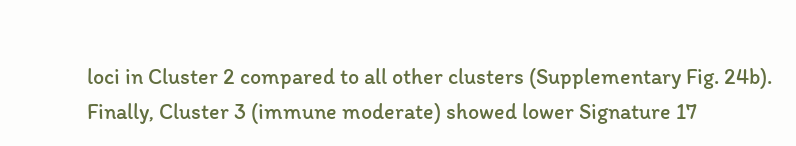loci in Cluster 2 compared to all other clusters (Supplementary Fig. 24b). Finally, Cluster 3 (immune moderate) showed lower Signature 17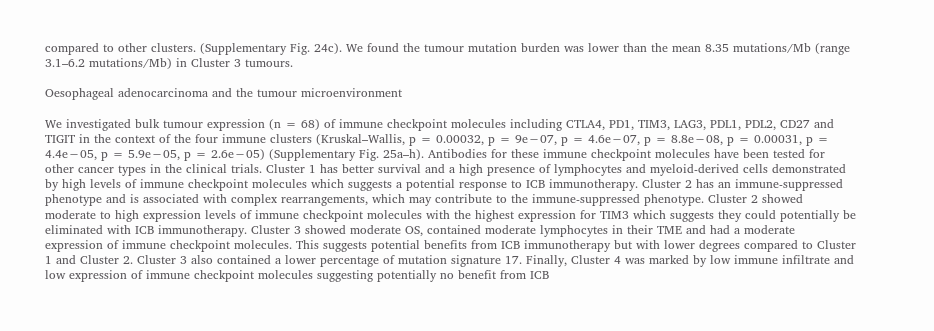compared to other clusters. (Supplementary Fig. 24c). We found the tumour mutation burden was lower than the mean 8.35 mutations/Mb (range 3.1–6.2 mutations/Mb) in Cluster 3 tumours.

Oesophageal adenocarcinoma and the tumour microenvironment

We investigated bulk tumour expression (n = 68) of immune checkpoint molecules including CTLA4, PD1, TIM3, LAG3, PDL1, PDL2, CD27 and TIGIT in the context of the four immune clusters (Kruskal–Wallis, p = 0.00032, p = 9e−07, p = 4.6e−07, p = 8.8e−08, p = 0.00031, p = 4.4e−05, p = 5.9e−05, p = 2.6e−05) (Supplementary Fig. 25a–h). Antibodies for these immune checkpoint molecules have been tested for other cancer types in the clinical trials. Cluster 1 has better survival and a high presence of lymphocytes and myeloid-derived cells demonstrated by high levels of immune checkpoint molecules which suggests a potential response to ICB immunotherapy. Cluster 2 has an immune-suppressed phenotype and is associated with complex rearrangements, which may contribute to the immune-suppressed phenotype. Cluster 2 showed moderate to high expression levels of immune checkpoint molecules with the highest expression for TIM3 which suggests they could potentially be eliminated with ICB immunotherapy. Cluster 3 showed moderate OS, contained moderate lymphocytes in their TME and had a moderate expression of immune checkpoint molecules. This suggests potential benefits from ICB immunotherapy but with lower degrees compared to Cluster 1 and Cluster 2. Cluster 3 also contained a lower percentage of mutation signature 17. Finally, Cluster 4 was marked by low immune infiltrate and low expression of immune checkpoint molecules suggesting potentially no benefit from ICB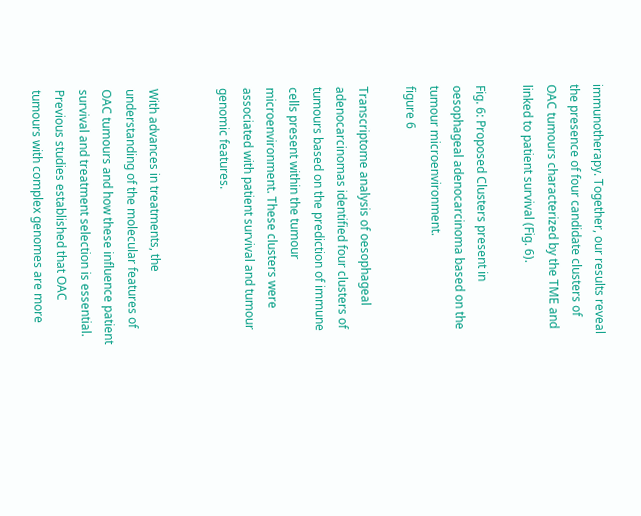immunotherapy. Together, our results reveal the presence of four candidate clusters of OAC tumours characterized by the TME and linked to patient survival (Fig. 6).

Fig. 6: Proposed Clusters present in oesophageal adenocarcinoma based on the tumour microenvironment.
figure 6

Transcriptome analysis of oesophageal adenocarcinomas identified four clusters of tumours based on the prediction of immune cells present within the tumour microenvironment. These clusters were associated with patient survival and tumour genomic features.


With advances in treatments, the understanding of the molecular features of OAC tumours and how these influence patient survival and treatment selection is essential. Previous studies established that OAC tumours with complex genomes are more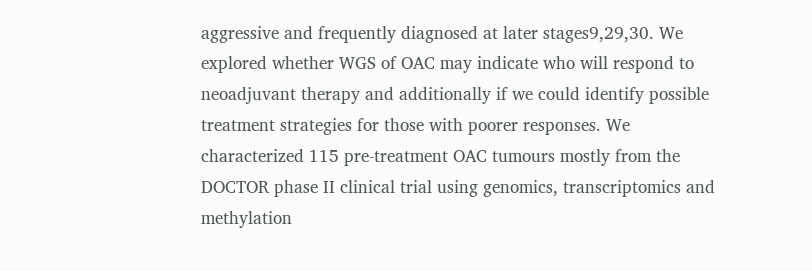aggressive and frequently diagnosed at later stages9,29,30. We explored whether WGS of OAC may indicate who will respond to neoadjuvant therapy and additionally if we could identify possible treatment strategies for those with poorer responses. We characterized 115 pre-treatment OAC tumours mostly from the DOCTOR phase II clinical trial using genomics, transcriptomics and methylation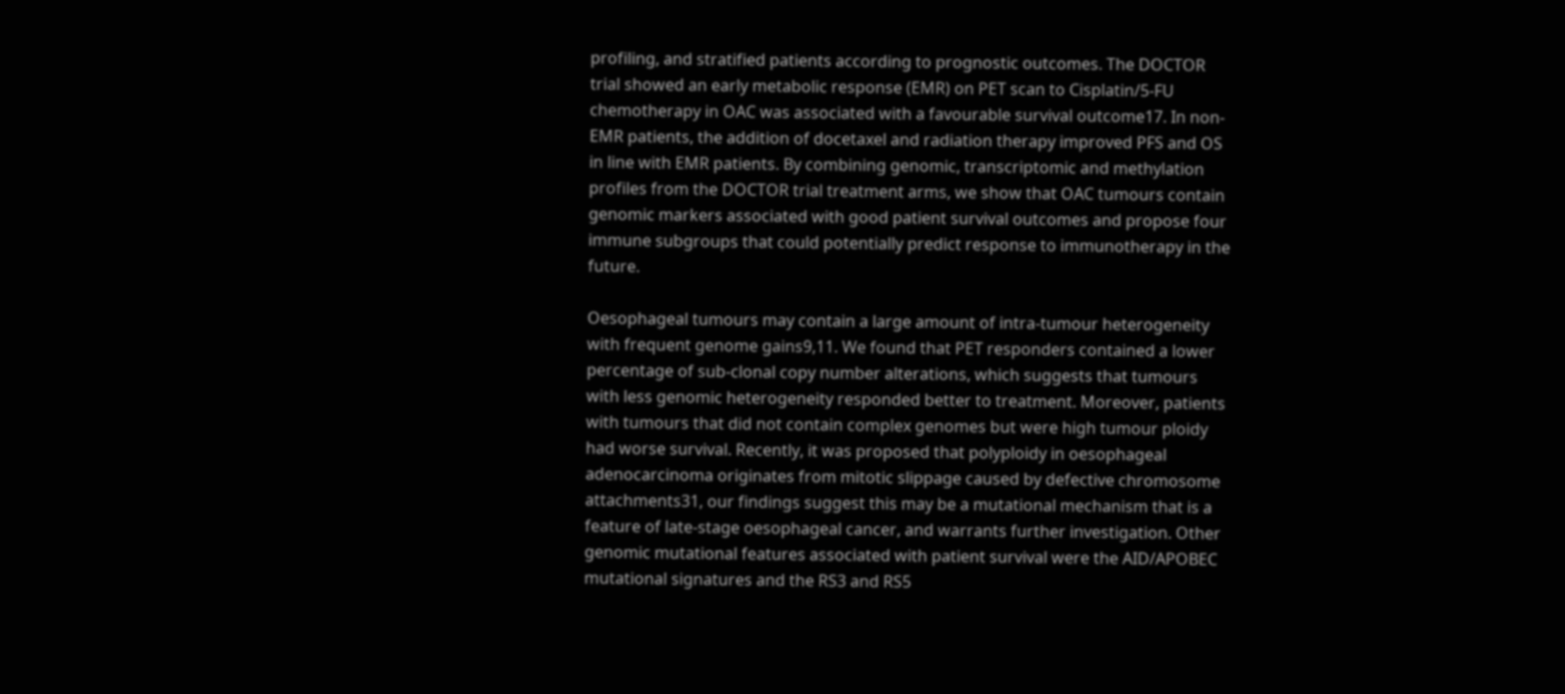profiling, and stratified patients according to prognostic outcomes. The DOCTOR trial showed an early metabolic response (EMR) on PET scan to Cisplatin/5-FU chemotherapy in OAC was associated with a favourable survival outcome17. In non-EMR patients, the addition of docetaxel and radiation therapy improved PFS and OS in line with EMR patients. By combining genomic, transcriptomic and methylation profiles from the DOCTOR trial treatment arms, we show that OAC tumours contain genomic markers associated with good patient survival outcomes and propose four immune subgroups that could potentially predict response to immunotherapy in the future.

Oesophageal tumours may contain a large amount of intra-tumour heterogeneity with frequent genome gains9,11. We found that PET responders contained a lower percentage of sub-clonal copy number alterations, which suggests that tumours with less genomic heterogeneity responded better to treatment. Moreover, patients with tumours that did not contain complex genomes but were high tumour ploidy had worse survival. Recently, it was proposed that polyploidy in oesophageal adenocarcinoma originates from mitotic slippage caused by defective chromosome attachments31, our findings suggest this may be a mutational mechanism that is a feature of late-stage oesophageal cancer, and warrants further investigation. Other genomic mutational features associated with patient survival were the AID/APOBEC mutational signatures and the RS3 and RS5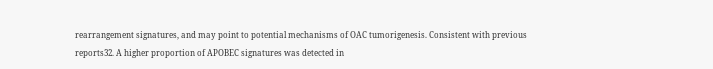rearrangement signatures, and may point to potential mechanisms of OAC tumorigenesis. Consistent with previous reports32. A higher proportion of APOBEC signatures was detected in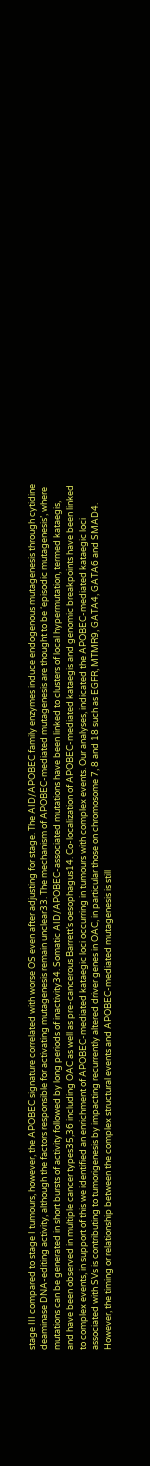stage III compared to stage I tumours, however, the APOBEC signature correlated with worse OS even after adjusting for stage. The AID/APOBEC family enzymes induce endogenous mutagenesis through cytidine deaminase DNA-editing activity, although the factors responsible for activating mutagenesis remain unclear33. The mechanism of APOBEC-mediated mutagenesis are thought to be ‘episodic mutagenesis’, where mutations can be generated in short bursts of activity followed by long periods of inactivity34. Somatic AID/APOBEC-associated mutations have been linked to clusters of local hypermutation, termed kataegis, and have been observed in multiple cancer types35,36 including OAC as well as pre-cancerous Barrett’s oesophagus14. Co-localization of APOBEC-mediated kataegis and genomic breakpoints have been linked to complex events, in support of this we identified an enrichment of APOBEC-mediated kataegic loci occurring in tumours with complex events. Our analyses, indicated the APOBEC-mediated kataegic loci associated with SVs is contributing to tumorigenesis by impacting recurrently altered driver genes in OAC, in particular those on chromosome 7, 8 and 18 such as EGFR, MTMR9, GATA4, GATA6 and SMAD4. However, the timing or relationship between the complex structural events and APOBEC-mediated mutagenesis is still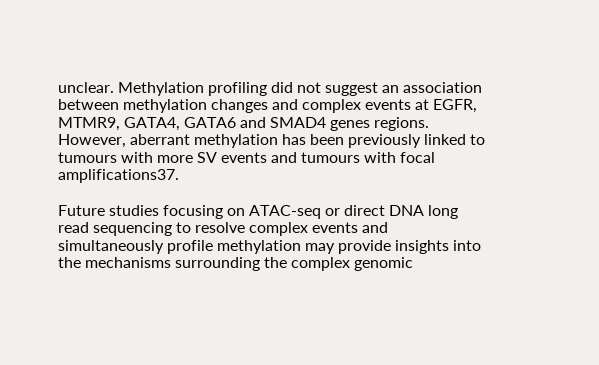unclear. Methylation profiling did not suggest an association between methylation changes and complex events at EGFR, MTMR9, GATA4, GATA6 and SMAD4 genes regions. However, aberrant methylation has been previously linked to tumours with more SV events and tumours with focal amplifications37.

Future studies focusing on ATAC-seq or direct DNA long read sequencing to resolve complex events and simultaneously profile methylation may provide insights into the mechanisms surrounding the complex genomic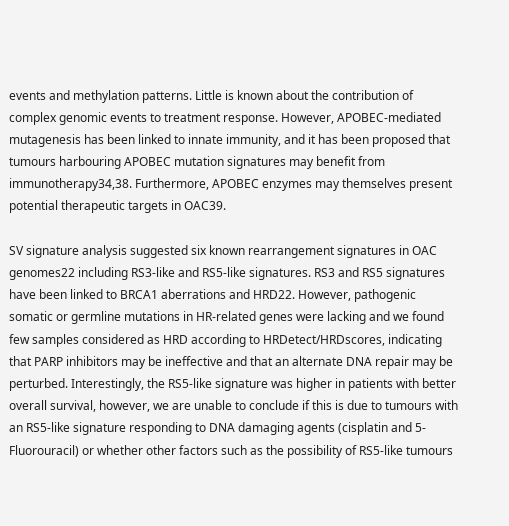events and methylation patterns. Little is known about the contribution of complex genomic events to treatment response. However, APOBEC-mediated mutagenesis has been linked to innate immunity, and it has been proposed that tumours harbouring APOBEC mutation signatures may benefit from immunotherapy34,38. Furthermore, APOBEC enzymes may themselves present potential therapeutic targets in OAC39.

SV signature analysis suggested six known rearrangement signatures in OAC genomes22 including RS3-like and RS5-like signatures. RS3 and RS5 signatures have been linked to BRCA1 aberrations and HRD22. However, pathogenic somatic or germline mutations in HR-related genes were lacking and we found few samples considered as HRD according to HRDetect/HRDscores, indicating that PARP inhibitors may be ineffective and that an alternate DNA repair may be perturbed. Interestingly, the RS5-like signature was higher in patients with better overall survival, however, we are unable to conclude if this is due to tumours with an RS5-like signature responding to DNA damaging agents (cisplatin and 5-Fluorouracil) or whether other factors such as the possibility of RS5-like tumours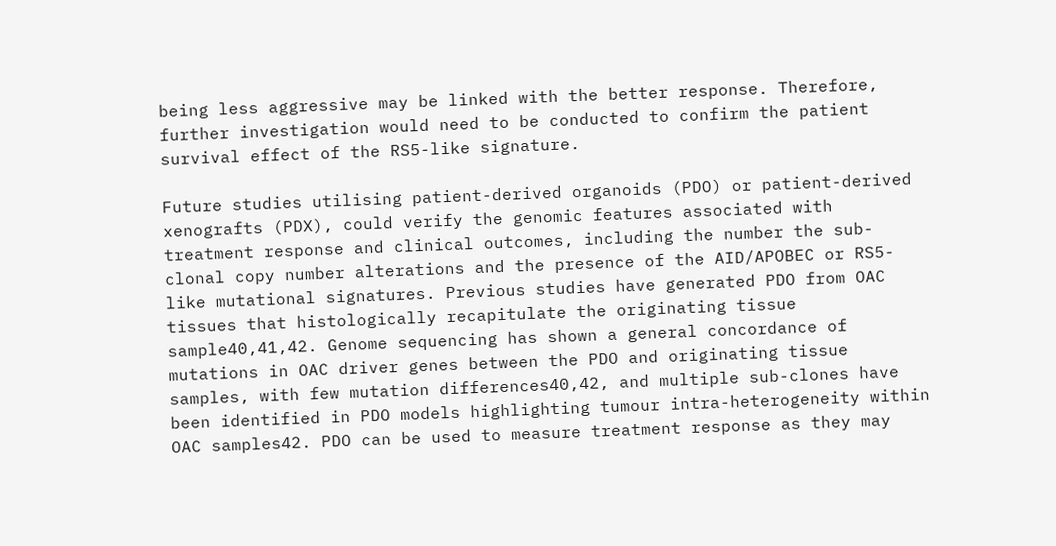being less aggressive may be linked with the better response. Therefore, further investigation would need to be conducted to confirm the patient survival effect of the RS5-like signature.

Future studies utilising patient-derived organoids (PDO) or patient-derived xenografts (PDX), could verify the genomic features associated with treatment response and clinical outcomes, including the number the sub-clonal copy number alterations and the presence of the AID/APOBEC or RS5-like mutational signatures. Previous studies have generated PDO from OAC tissues that histologically recapitulate the originating tissue sample40,41,42. Genome sequencing has shown a general concordance of mutations in OAC driver genes between the PDO and originating tissue samples, with few mutation differences40,42, and multiple sub-clones have been identified in PDO models highlighting tumour intra-heterogeneity within OAC samples42. PDO can be used to measure treatment response as they may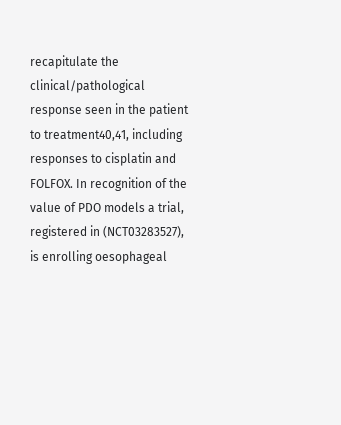recapitulate the clinical/pathological response seen in the patient to treatment40,41, including responses to cisplatin and FOLFOX. In recognition of the value of PDO models a trial, registered in (NCT03283527), is enrolling oesophageal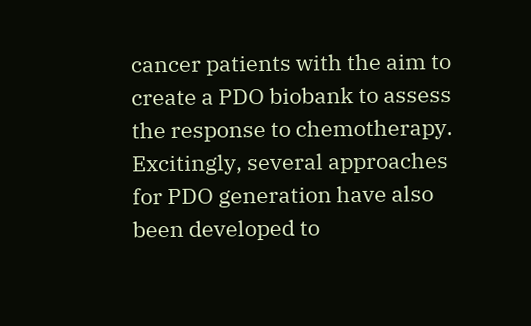cancer patients with the aim to create a PDO biobank to assess the response to chemotherapy. Excitingly, several approaches for PDO generation have also been developed to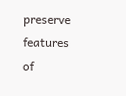preserve features of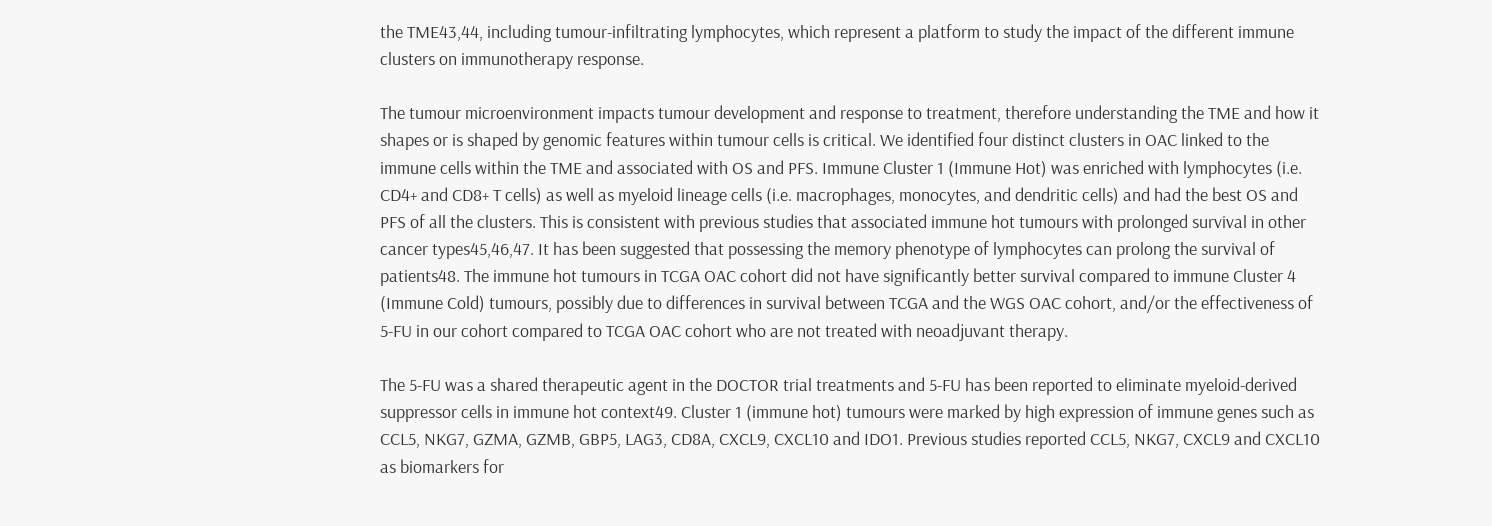the TME43,44, including tumour-infiltrating lymphocytes, which represent a platform to study the impact of the different immune clusters on immunotherapy response.

The tumour microenvironment impacts tumour development and response to treatment, therefore understanding the TME and how it shapes or is shaped by genomic features within tumour cells is critical. We identified four distinct clusters in OAC linked to the immune cells within the TME and associated with OS and PFS. Immune Cluster 1 (Immune Hot) was enriched with lymphocytes (i.e. CD4+ and CD8+ T cells) as well as myeloid lineage cells (i.e. macrophages, monocytes, and dendritic cells) and had the best OS and PFS of all the clusters. This is consistent with previous studies that associated immune hot tumours with prolonged survival in other cancer types45,46,47. It has been suggested that possessing the memory phenotype of lymphocytes can prolong the survival of patients48. The immune hot tumours in TCGA OAC cohort did not have significantly better survival compared to immune Cluster 4 (Immune Cold) tumours, possibly due to differences in survival between TCGA and the WGS OAC cohort, and/or the effectiveness of 5-FU in our cohort compared to TCGA OAC cohort who are not treated with neoadjuvant therapy.

The 5-FU was a shared therapeutic agent in the DOCTOR trial treatments and 5-FU has been reported to eliminate myeloid-derived suppressor cells in immune hot context49. Cluster 1 (immune hot) tumours were marked by high expression of immune genes such as CCL5, NKG7, GZMA, GZMB, GBP5, LAG3, CD8A, CXCL9, CXCL10 and IDO1. Previous studies reported CCL5, NKG7, CXCL9 and CXCL10 as biomarkers for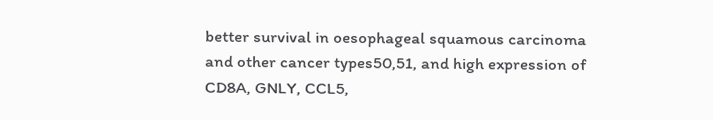better survival in oesophageal squamous carcinoma and other cancer types50,51, and high expression of CD8A, GNLY, CCL5,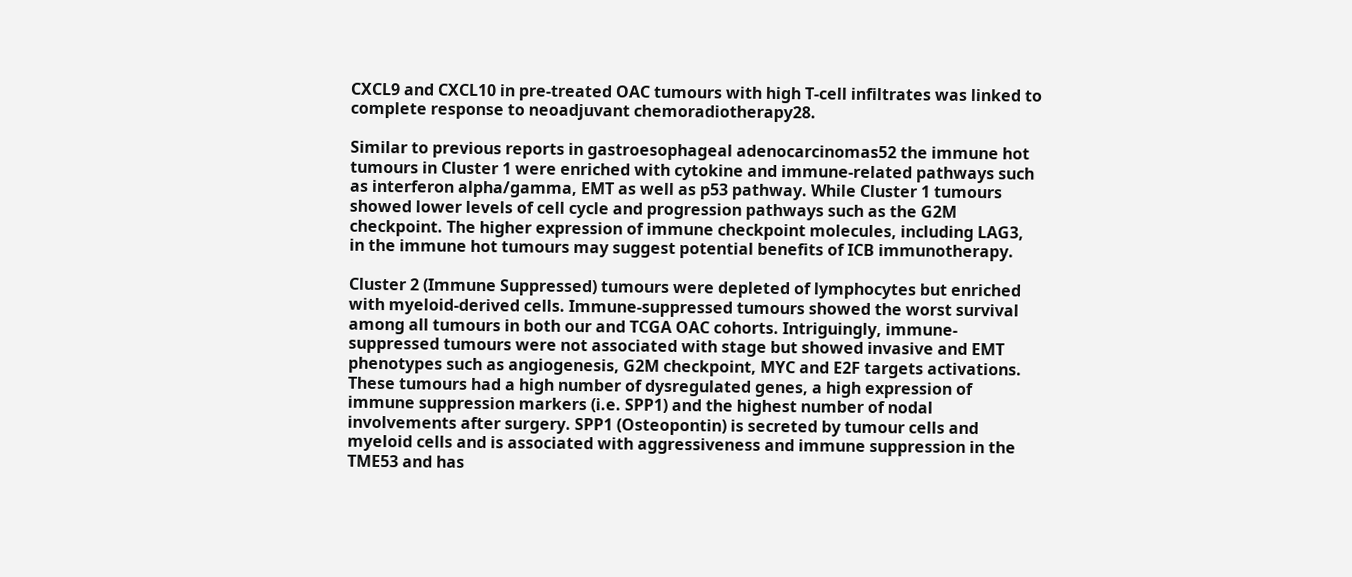CXCL9 and CXCL10 in pre-treated OAC tumours with high T-cell infiltrates was linked to complete response to neoadjuvant chemoradiotherapy28.

Similar to previous reports in gastroesophageal adenocarcinomas52 the immune hot tumours in Cluster 1 were enriched with cytokine and immune-related pathways such as interferon alpha/gamma, EMT as well as p53 pathway. While Cluster 1 tumours showed lower levels of cell cycle and progression pathways such as the G2M checkpoint. The higher expression of immune checkpoint molecules, including LAG3, in the immune hot tumours may suggest potential benefits of ICB immunotherapy.

Cluster 2 (Immune Suppressed) tumours were depleted of lymphocytes but enriched with myeloid-derived cells. Immune-suppressed tumours showed the worst survival among all tumours in both our and TCGA OAC cohorts. Intriguingly, immune-suppressed tumours were not associated with stage but showed invasive and EMT phenotypes such as angiogenesis, G2M checkpoint, MYC and E2F targets activations. These tumours had a high number of dysregulated genes, a high expression of immune suppression markers (i.e. SPP1) and the highest number of nodal involvements after surgery. SPP1 (Osteopontin) is secreted by tumour cells and myeloid cells and is associated with aggressiveness and immune suppression in the TME53 and has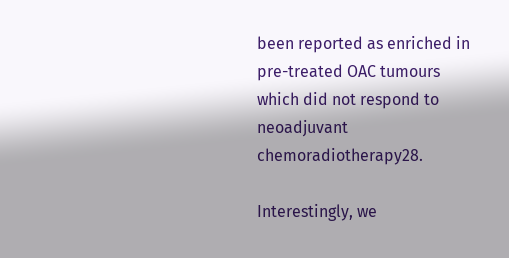been reported as enriched in pre-treated OAC tumours which did not respond to neoadjuvant chemoradiotherapy28.

Interestingly, we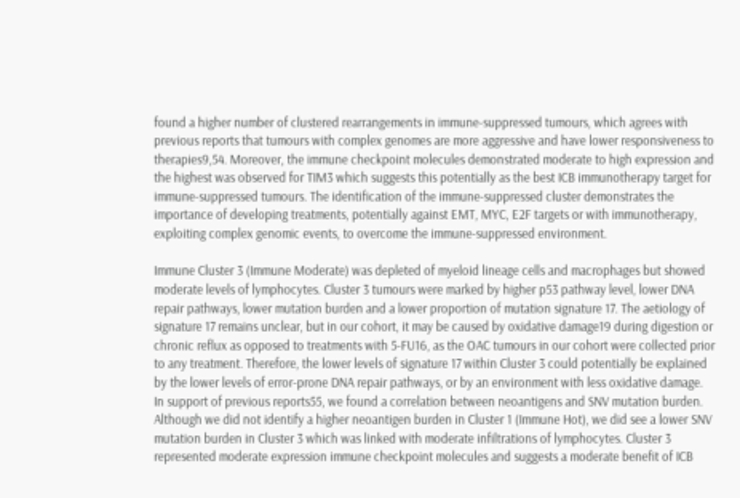found a higher number of clustered rearrangements in immune-suppressed tumours, which agrees with previous reports that tumours with complex genomes are more aggressive and have lower responsiveness to therapies9,54. Moreover, the immune checkpoint molecules demonstrated moderate to high expression and the highest was observed for TIM3 which suggests this potentially as the best ICB immunotherapy target for immune-suppressed tumours. The identification of the immune-suppressed cluster demonstrates the importance of developing treatments, potentially against EMT, MYC, E2F targets or with immunotherapy, exploiting complex genomic events, to overcome the immune-suppressed environment.

Immune Cluster 3 (Immune Moderate) was depleted of myeloid lineage cells and macrophages but showed moderate levels of lymphocytes. Cluster 3 tumours were marked by higher p53 pathway level, lower DNA repair pathways, lower mutation burden and a lower proportion of mutation signature 17. The aetiology of signature 17 remains unclear, but in our cohort, it may be caused by oxidative damage19 during digestion or chronic reflux as opposed to treatments with 5-FU16, as the OAC tumours in our cohort were collected prior to any treatment. Therefore, the lower levels of signature 17 within Cluster 3 could potentially be explained by the lower levels of error-prone DNA repair pathways, or by an environment with less oxidative damage. In support of previous reports55, we found a correlation between neoantigens and SNV mutation burden. Although we did not identify a higher neoantigen burden in Cluster 1 (Immune Hot), we did see a lower SNV mutation burden in Cluster 3 which was linked with moderate infiltrations of lymphocytes. Cluster 3 represented moderate expression immune checkpoint molecules and suggests a moderate benefit of ICB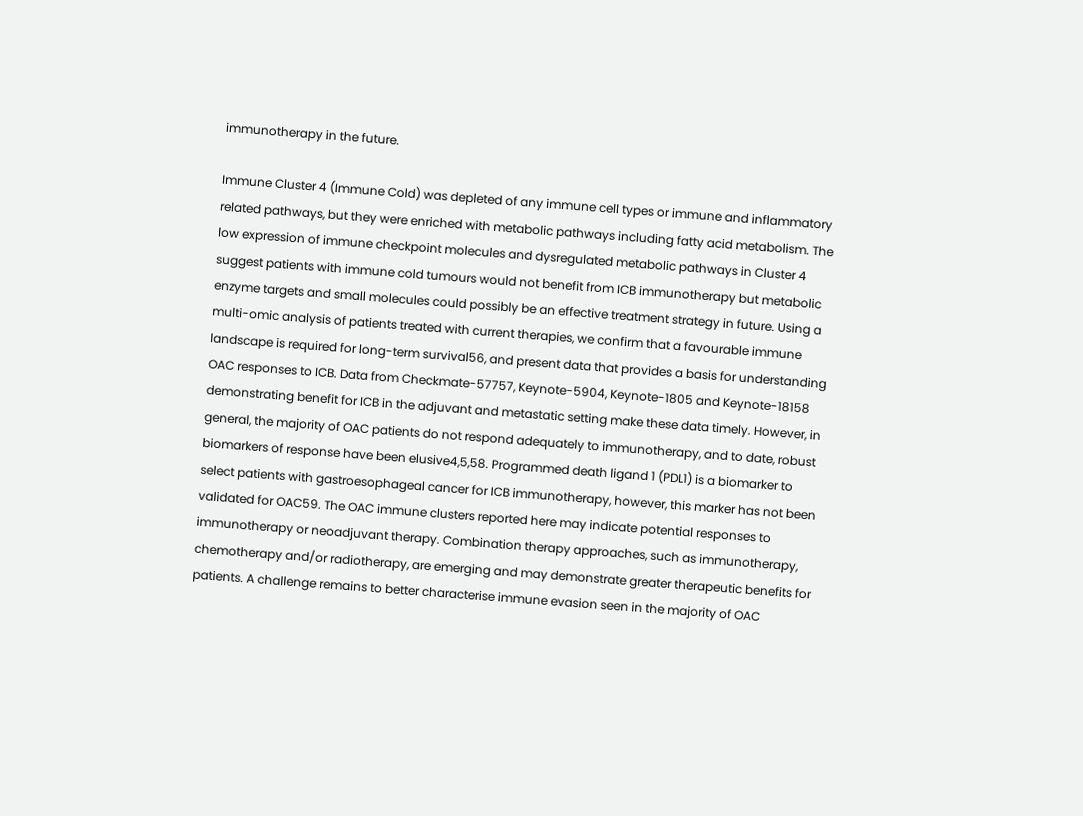immunotherapy in the future.

Immune Cluster 4 (Immune Cold) was depleted of any immune cell types or immune and inflammatory related pathways, but they were enriched with metabolic pathways including fatty acid metabolism. The low expression of immune checkpoint molecules and dysregulated metabolic pathways in Cluster 4 suggest patients with immune cold tumours would not benefit from ICB immunotherapy but metabolic enzyme targets and small molecules could possibly be an effective treatment strategy in future. Using a multi-omic analysis of patients treated with current therapies, we confirm that a favourable immune landscape is required for long-term survival56, and present data that provides a basis for understanding OAC responses to ICB. Data from Checkmate-57757, Keynote-5904, Keynote-1805 and Keynote-18158 demonstrating benefit for ICB in the adjuvant and metastatic setting make these data timely. However, in general, the majority of OAC patients do not respond adequately to immunotherapy, and to date, robust biomarkers of response have been elusive4,5,58. Programmed death ligand 1 (PDL1) is a biomarker to select patients with gastroesophageal cancer for ICB immunotherapy, however, this marker has not been validated for OAC59. The OAC immune clusters reported here may indicate potential responses to immunotherapy or neoadjuvant therapy. Combination therapy approaches, such as immunotherapy, chemotherapy and/or radiotherapy, are emerging and may demonstrate greater therapeutic benefits for patients. A challenge remains to better characterise immune evasion seen in the majority of OAC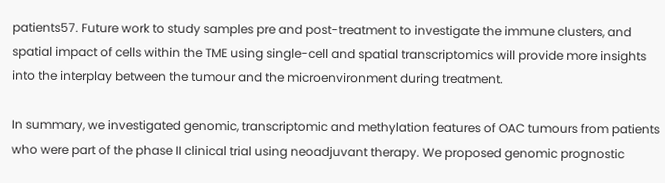patients57. Future work to study samples pre and post-treatment to investigate the immune clusters, and spatial impact of cells within the TME using single-cell and spatial transcriptomics will provide more insights into the interplay between the tumour and the microenvironment during treatment.

In summary, we investigated genomic, transcriptomic and methylation features of OAC tumours from patients who were part of the phase II clinical trial using neoadjuvant therapy. We proposed genomic prognostic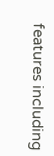features including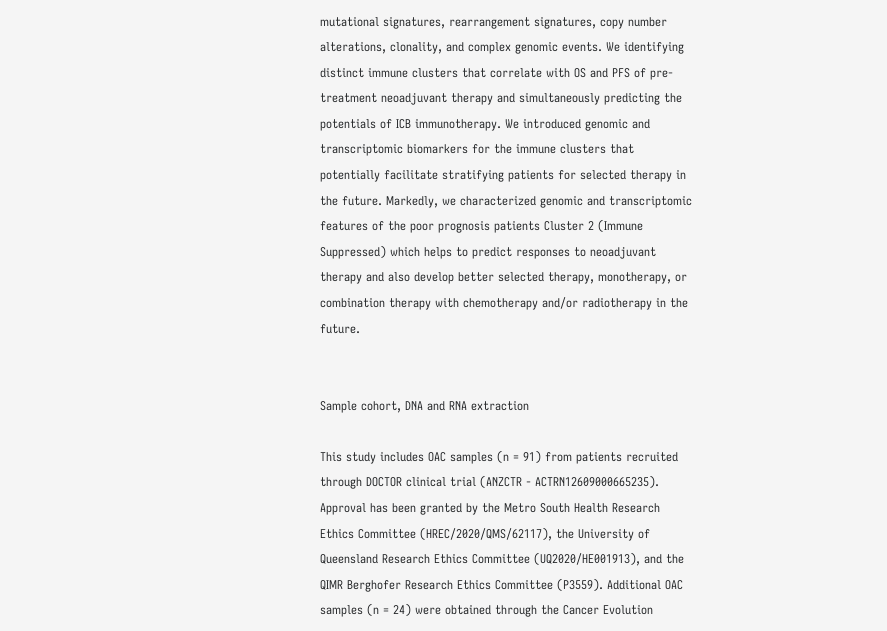mutational signatures, rearrangement signatures, copy number alterations, clonality, and complex genomic events. We identifying distinct immune clusters that correlate with OS and PFS of pre-treatment neoadjuvant therapy and simultaneously predicting the potentials of ICB immunotherapy. We introduced genomic and transcriptomic biomarkers for the immune clusters that potentially facilitate stratifying patients for selected therapy in the future. Markedly, we characterized genomic and transcriptomic features of the poor prognosis patients Cluster 2 (Immune Suppressed) which helps to predict responses to neoadjuvant therapy and also develop better selected therapy, monotherapy, or combination therapy with chemotherapy and/or radiotherapy in the future.


Sample cohort, DNA and RNA extraction

This study includes OAC samples (n = 91) from patients recruited through DOCTOR clinical trial (ANZCTR - ACTRN12609000665235). Approval has been granted by the Metro South Health Research Ethics Committee (HREC/2020/QMS/62117), the University of Queensland Research Ethics Committee (UQ2020/HE001913), and the QIMR Berghofer Research Ethics Committee (P3559). Additional OAC samples (n = 24) were obtained through the Cancer Evolution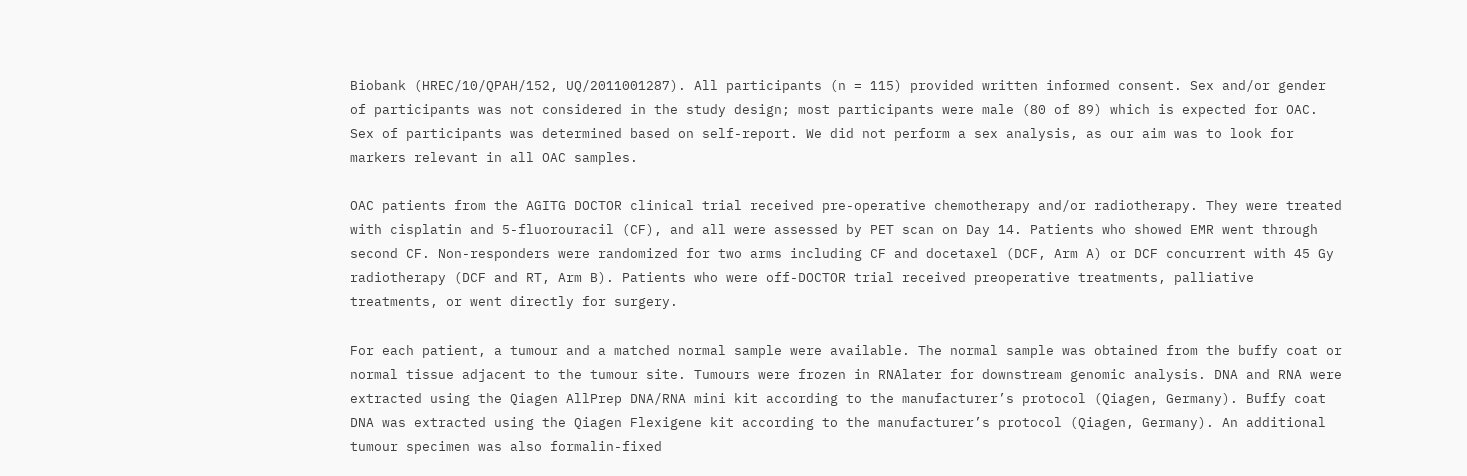Biobank (HREC/10/QPAH/152, UQ/2011001287). All participants (n = 115) provided written informed consent. Sex and/or gender of participants was not considered in the study design; most participants were male (80 of 89) which is expected for OAC. Sex of participants was determined based on self-report. We did not perform a sex analysis, as our aim was to look for markers relevant in all OAC samples.

OAC patients from the AGITG DOCTOR clinical trial received pre-operative chemotherapy and/or radiotherapy. They were treated with cisplatin and 5-fluorouracil (CF), and all were assessed by PET scan on Day 14. Patients who showed EMR went through second CF. Non-responders were randomized for two arms including CF and docetaxel (DCF, Arm A) or DCF concurrent with 45 Gy radiotherapy (DCF and RT, Arm B). Patients who were off-DOCTOR trial received preoperative treatments, palliative treatments, or went directly for surgery.

For each patient, a tumour and a matched normal sample were available. The normal sample was obtained from the buffy coat or normal tissue adjacent to the tumour site. Tumours were frozen in RNAlater for downstream genomic analysis. DNA and RNA were extracted using the Qiagen AllPrep DNA/RNA mini kit according to the manufacturer’s protocol (Qiagen, Germany). Buffy coat DNA was extracted using the Qiagen Flexigene kit according to the manufacturer’s protocol (Qiagen, Germany). An additional tumour specimen was also formalin-fixed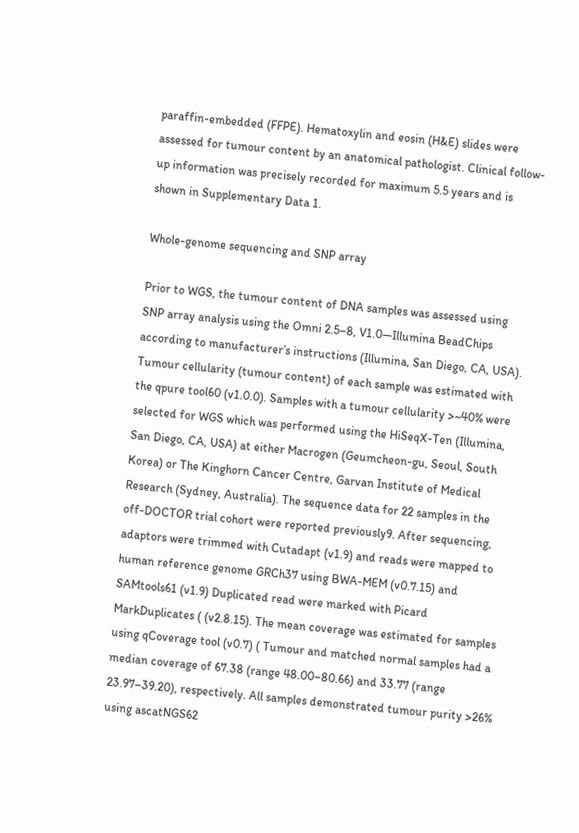paraffin-embedded (FFPE). Hematoxylin and eosin (H&E) slides were assessed for tumour content by an anatomical pathologist. Clinical follow-up information was precisely recorded for maximum 5.5 years and is shown in Supplementary Data 1.

Whole-genome sequencing and SNP array

Prior to WGS, the tumour content of DNA samples was assessed using SNP array analysis using the Omni 2.5–8, V1.0—Illumina BeadChips according to manufacturer’s instructions (Illumina, San Diego, CA, USA). Tumour cellularity (tumour content) of each sample was estimated with the qpure tool60 (v1.0.0). Samples with a tumour cellularity >~40% were selected for WGS which was performed using the HiSeqX-Ten (Illumina, San Diego, CA, USA) at either Macrogen (Geumcheon-gu, Seoul, South Korea) or The Kinghorn Cancer Centre, Garvan Institute of Medical Research (Sydney, Australia). The sequence data for 22 samples in the off-DOCTOR trial cohort were reported previously9. After sequencing, adaptors were trimmed with Cutadapt (v1.9) and reads were mapped to human reference genome GRCh37 using BWA-MEM (v0.7.15) and SAMtools61 (v1.9) Duplicated read were marked with Picard MarkDuplicates ( (v2.8.15). The mean coverage was estimated for samples using qCoverage tool (v0.7) ( Tumour and matched normal samples had a median coverage of 67.38 (range 48.00–80.66) and 33.77 (range 23.97–39.20), respectively. All samples demonstrated tumour purity >26% using ascatNGS62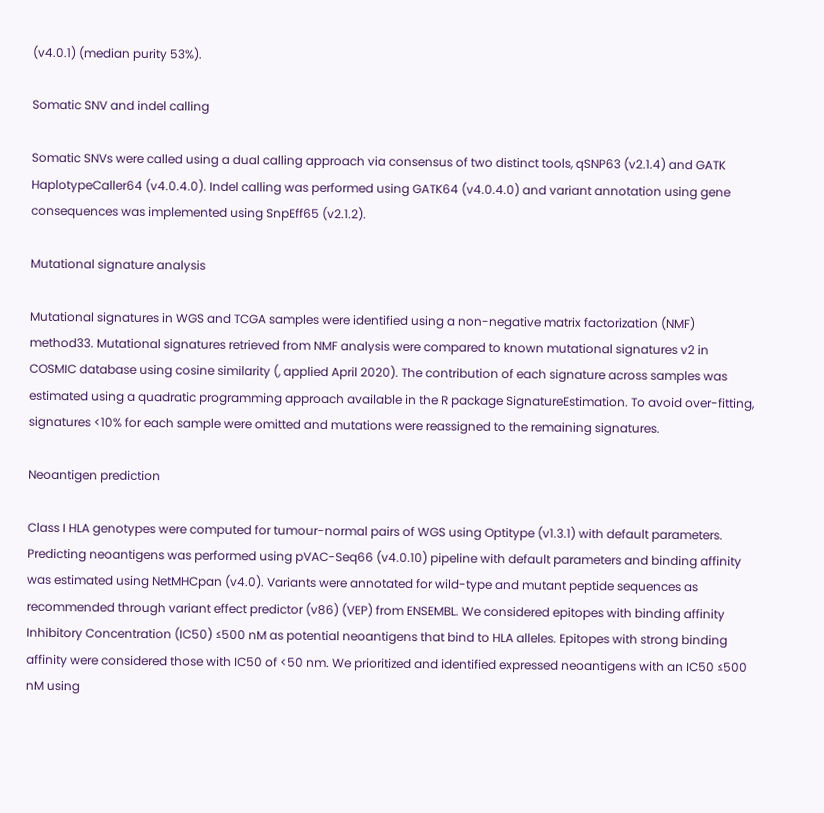(v4.0.1) (median purity 53%).

Somatic SNV and indel calling

Somatic SNVs were called using a dual calling approach via consensus of two distinct tools, qSNP63 (v2.1.4) and GATK HaplotypeCaller64 (v4.0.4.0). Indel calling was performed using GATK64 (v4.0.4.0) and variant annotation using gene consequences was implemented using SnpEff65 (v2.1.2).

Mutational signature analysis

Mutational signatures in WGS and TCGA samples were identified using a non-negative matrix factorization (NMF) method33. Mutational signatures retrieved from NMF analysis were compared to known mutational signatures v2 in COSMIC database using cosine similarity (, applied April 2020). The contribution of each signature across samples was estimated using a quadratic programming approach available in the R package SignatureEstimation. To avoid over-fitting, signatures <10% for each sample were omitted and mutations were reassigned to the remaining signatures.

Neoantigen prediction

Class I HLA genotypes were computed for tumour-normal pairs of WGS using Optitype (v1.3.1) with default parameters. Predicting neoantigens was performed using pVAC-Seq66 (v4.0.10) pipeline with default parameters and binding affinity was estimated using NetMHCpan (v4.0). Variants were annotated for wild-type and mutant peptide sequences as recommended through variant effect predictor (v86) (VEP) from ENSEMBL. We considered epitopes with binding affinity Inhibitory Concentration (IC50) ≤500 nM as potential neoantigens that bind to HLA alleles. Epitopes with strong binding affinity were considered those with IC50 of <50 nm. We prioritized and identified expressed neoantigens with an IC50 ≤500 nM using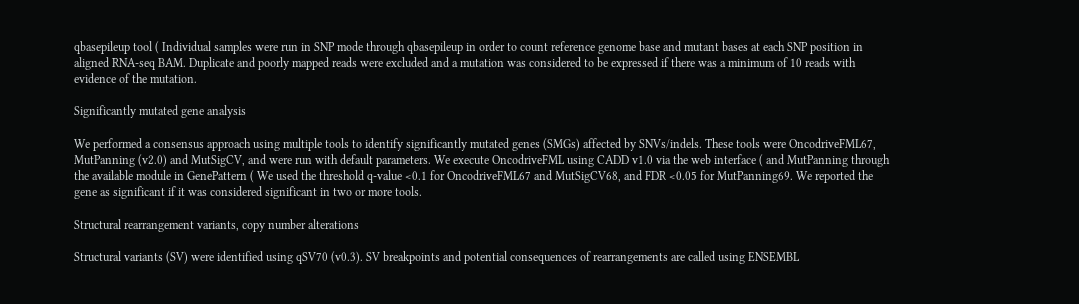qbasepileup tool ( Individual samples were run in SNP mode through qbasepileup in order to count reference genome base and mutant bases at each SNP position in aligned RNA-seq BAM. Duplicate and poorly mapped reads were excluded and a mutation was considered to be expressed if there was a minimum of 10 reads with evidence of the mutation.

Significantly mutated gene analysis

We performed a consensus approach using multiple tools to identify significantly mutated genes (SMGs) affected by SNVs/indels. These tools were OncodriveFML67, MutPanning (v2.0) and MutSigCV, and were run with default parameters. We execute OncodriveFML using CADD v1.0 via the web interface ( and MutPanning through the available module in GenePattern ( We used the threshold q-value <0.1 for OncodriveFML67 and MutSigCV68, and FDR <0.05 for MutPanning69. We reported the gene as significant if it was considered significant in two or more tools.

Structural rearrangement variants, copy number alterations

Structural variants (SV) were identified using qSV70 (v0.3). SV breakpoints and potential consequences of rearrangements are called using ENSEMBL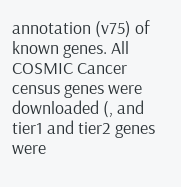annotation (v75) of known genes. All COSMIC Cancer census genes were downloaded (, and tier1 and tier2 genes were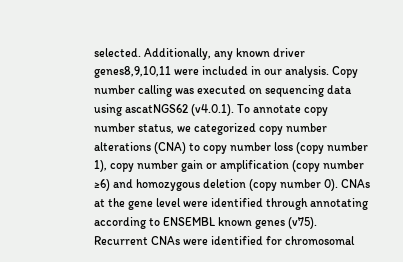selected. Additionally, any known driver genes8,9,10,11 were included in our analysis. Copy number calling was executed on sequencing data using ascatNGS62 (v4.0.1). To annotate copy number status, we categorized copy number alterations (CNA) to copy number loss (copy number 1), copy number gain or amplification (copy number ≥6) and homozygous deletion (copy number 0). CNAs at the gene level were identified through annotating according to ENSEMBL known genes (v75). Recurrent CNAs were identified for chromosomal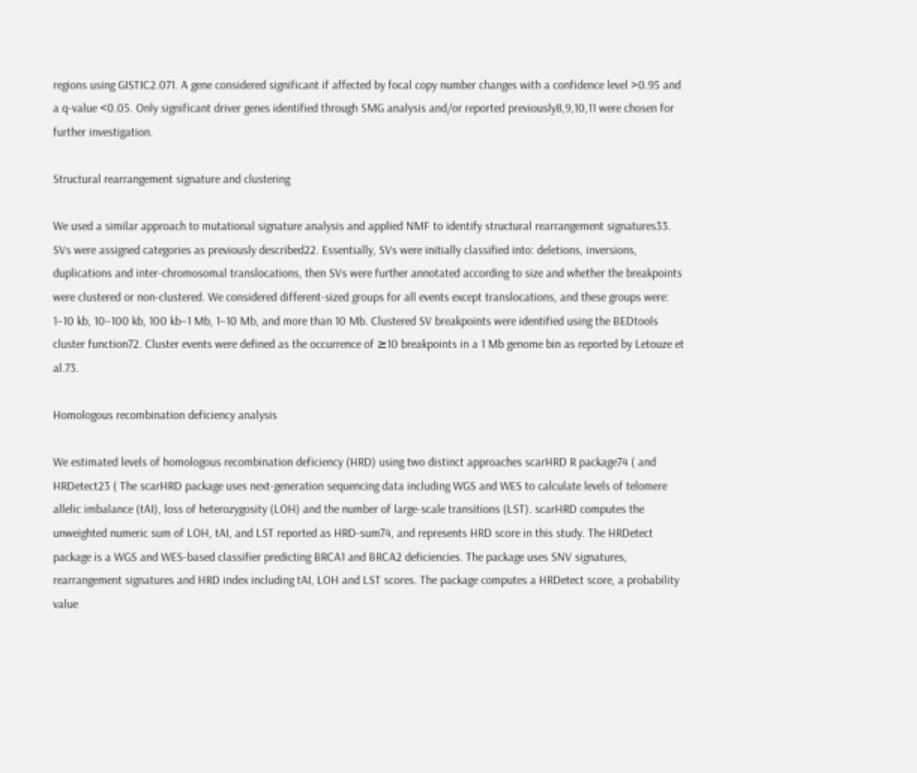regions using GISTIC2.071. A gene considered significant if affected by focal copy number changes with a confidence level >0.95 and a q-value <0.05. Only significant driver genes identified through SMG analysis and/or reported previously8,9,10,11 were chosen for further investigation.

Structural rearrangement signature and clustering

We used a similar approach to mutational signature analysis and applied NMF to identify structural rearrangement signatures33. SVs were assigned categories as previously described22. Essentially, SVs were initially classified into: deletions, inversions, duplications and inter-chromosomal translocations, then SVs were further annotated according to size and whether the breakpoints were clustered or non-clustered. We considered different-sized groups for all events except translocations, and these groups were: 1–10 kb, 10–100 kb, 100 kb–1 Mb, 1–10 Mb, and more than 10 Mb. Clustered SV breakpoints were identified using the BEDtools cluster function72. Cluster events were defined as the occurrence of ≥10 breakpoints in a 1 Mb genome bin as reported by Letouze et al.73.

Homologous recombination deficiency analysis

We estimated levels of homologous recombination deficiency (HRD) using two distinct approaches scarHRD R package74 ( and HRDetect23 ( The scarHRD package uses next-generation sequencing data including WGS and WES to calculate levels of telomere allelic imbalance (tAI), loss of heterozygosity (LOH) and the number of large-scale transitions (LST). scarHRD computes the unweighted numeric sum of LOH, tAI, and LST reported as HRD-sum74, and represents HRD score in this study. The HRDetect package is a WGS and WES-based classifier predicting BRCA1 and BRCA2 deficiencies. The package uses SNV signatures, rearrangement signatures and HRD index including tAI, LOH and LST scores. The package computes a HRDetect score, a probability value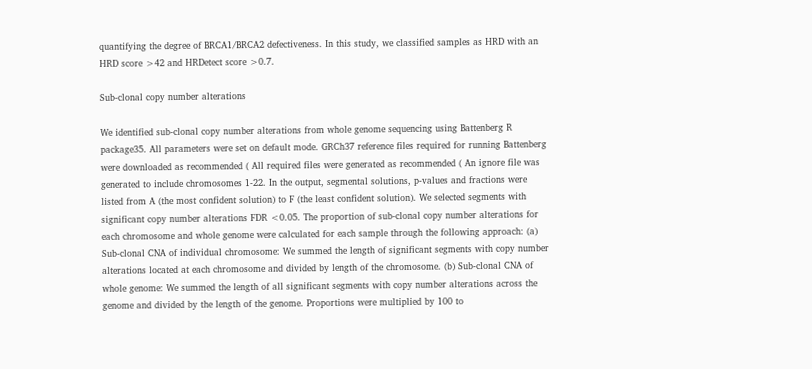quantifying the degree of BRCA1/BRCA2 defectiveness. In this study, we classified samples as HRD with an HRD score >42 and HRDetect score >0.7.

Sub-clonal copy number alterations

We identified sub-clonal copy number alterations from whole genome sequencing using Battenberg R package35. All parameters were set on default mode. GRCh37 reference files required for running Battenberg were downloaded as recommended ( All required files were generated as recommended ( An ignore file was generated to include chromosomes 1-22. In the output, segmental solutions, p-values and fractions were listed from A (the most confident solution) to F (the least confident solution). We selected segments with significant copy number alterations FDR <0.05. The proportion of sub-clonal copy number alterations for each chromosome and whole genome were calculated for each sample through the following approach: (a) Sub-clonal CNA of individual chromosome: We summed the length of significant segments with copy number alterations located at each chromosome and divided by length of the chromosome. (b) Sub-clonal CNA of whole genome: We summed the length of all significant segments with copy number alterations across the genome and divided by the length of the genome. Proportions were multiplied by 100 to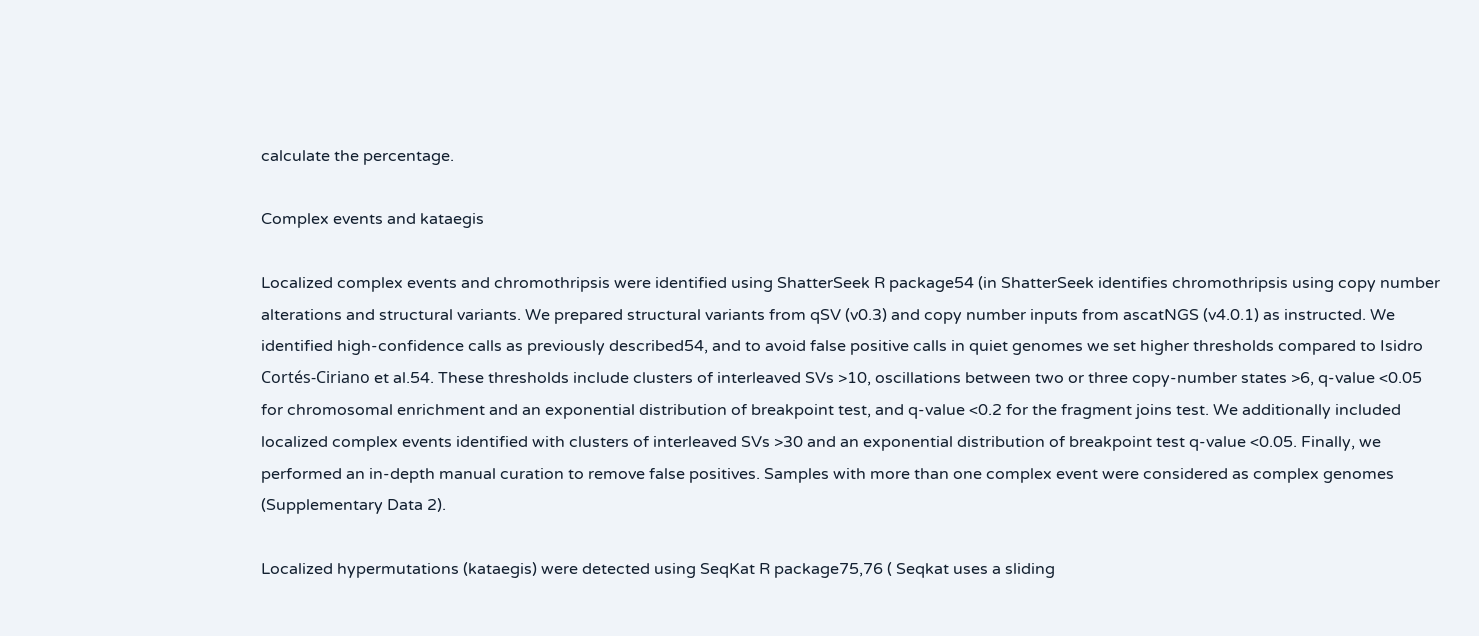calculate the percentage.

Complex events and kataegis

Localized complex events and chromothripsis were identified using ShatterSeek R package54 (in ShatterSeek identifies chromothripsis using copy number alterations and structural variants. We prepared structural variants from qSV (v0.3) and copy number inputs from ascatNGS (v4.0.1) as instructed. We identified high-confidence calls as previously described54, and to avoid false positive calls in quiet genomes we set higher thresholds compared to Isidro Cortés-Ciriano et al.54. These thresholds include clusters of interleaved SVs >10, oscillations between two or three copy-number states >6, q-value <0.05 for chromosomal enrichment and an exponential distribution of breakpoint test, and q-value <0.2 for the fragment joins test. We additionally included localized complex events identified with clusters of interleaved SVs >30 and an exponential distribution of breakpoint test q-value <0.05. Finally, we performed an in-depth manual curation to remove false positives. Samples with more than one complex event were considered as complex genomes (Supplementary Data 2).

Localized hypermutations (kataegis) were detected using SeqKat R package75,76 ( Seqkat uses a sliding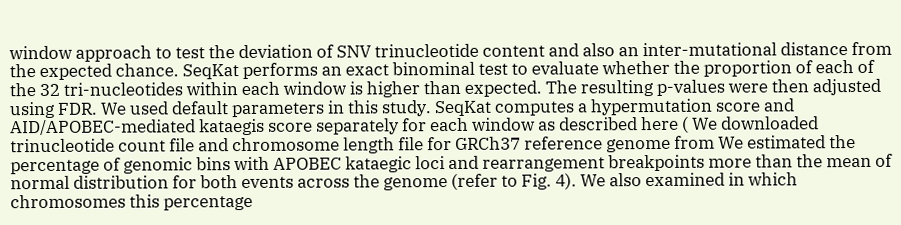window approach to test the deviation of SNV trinucleotide content and also an inter-mutational distance from the expected chance. SeqKat performs an exact binominal test to evaluate whether the proportion of each of the 32 tri-nucleotides within each window is higher than expected. The resulting p-values were then adjusted using FDR. We used default parameters in this study. SeqKat computes a hypermutation score and AID/APOBEC-mediated kataegis score separately for each window as described here ( We downloaded trinucleotide count file and chromosome length file for GRCh37 reference genome from We estimated the percentage of genomic bins with APOBEC kataegic loci and rearrangement breakpoints more than the mean of normal distribution for both events across the genome (refer to Fig. 4). We also examined in which chromosomes this percentage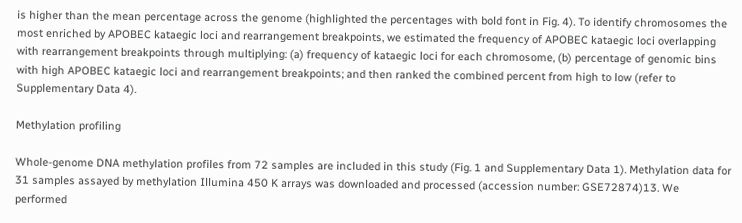is higher than the mean percentage across the genome (highlighted the percentages with bold font in Fig. 4). To identify chromosomes the most enriched by APOBEC kataegic loci and rearrangement breakpoints, we estimated the frequency of APOBEC kataegic loci overlapping with rearrangement breakpoints through multiplying: (a) frequency of kataegic loci for each chromosome, (b) percentage of genomic bins with high APOBEC kataegic loci and rearrangement breakpoints; and then ranked the combined percent from high to low (refer to Supplementary Data 4).

Methylation profiling

Whole-genome DNA methylation profiles from 72 samples are included in this study (Fig. 1 and Supplementary Data 1). Methylation data for 31 samples assayed by methylation Illumina 450 K arrays was downloaded and processed (accession number: GSE72874)13. We performed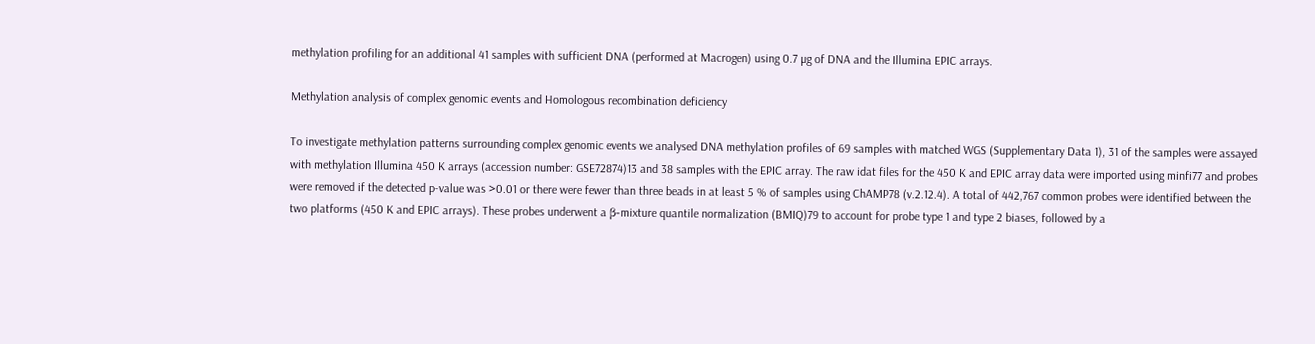methylation profiling for an additional 41 samples with sufficient DNA (performed at Macrogen) using 0.7 µg of DNA and the Illumina EPIC arrays.

Methylation analysis of complex genomic events and Homologous recombination deficiency

To investigate methylation patterns surrounding complex genomic events we analysed DNA methylation profiles of 69 samples with matched WGS (Supplementary Data 1), 31 of the samples were assayed with methylation Illumina 450 K arrays (accession number: GSE72874)13 and 38 samples with the EPIC array. The raw idat files for the 450 K and EPIC array data were imported using minfi77 and probes were removed if the detected p-value was >0.01 or there were fewer than three beads in at least 5 % of samples using ChAMP78 (v.2.12.4). A total of 442,767 common probes were identified between the two platforms (450 K and EPIC arrays). These probes underwent a β-mixture quantile normalization (BMIQ)79 to account for probe type 1 and type 2 biases, followed by a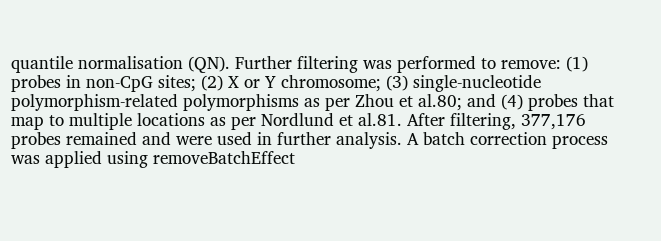quantile normalisation (QN). Further filtering was performed to remove: (1) probes in non-CpG sites; (2) X or Y chromosome; (3) single-nucleotide polymorphism-related polymorphisms as per Zhou et al.80; and (4) probes that map to multiple locations as per Nordlund et al.81. After filtering, 377,176 probes remained and were used in further analysis. A batch correction process was applied using removeBatchEffect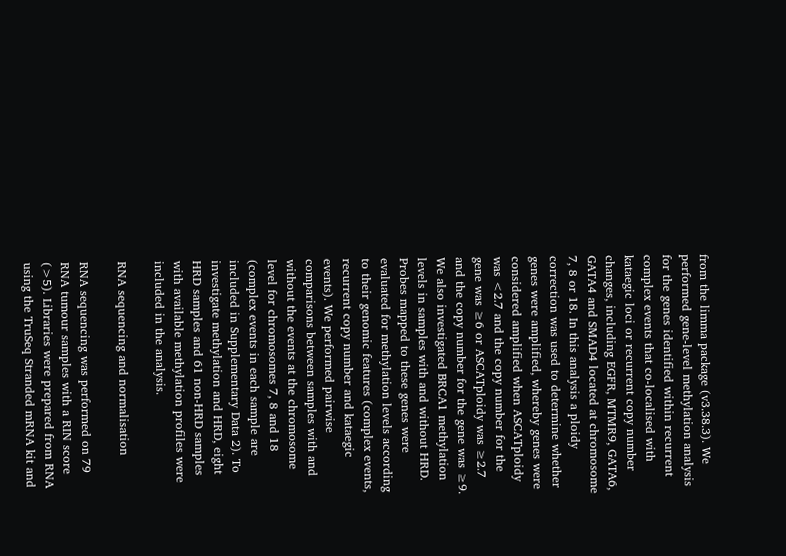from the limma package (v3.38.3). We performed gene-level methylation analysis for the genes identified within recurrent complex events that co-localised with kataegic loci or recurrent copy number changes, including EGFR, MTMR9, GATA6, GATA4 and SMAD4 located at chromosome 7, 8 or 18. In this analysis a ploidy correction was used to determine whether genes were amplified, whereby genes were considered amplified when ASCATploidy was <2.7 and the copy number for the gene was ≥6 or ASCATploidy was ≥2.7 and the copy number for the gene was ≥9. We also investigated BRCA1 methylation levels in samples with and without HRD. Probes mapped to these genes were evaluated for methylation levels according to their genomic features (complex events, recurrent copy number and kataegic events). We performed pairwise comparisons between samples with and without the events at the chromosome level for chromosomes 7, 8 and 18 (complex events in each sample are included in Supplementary Data 2). To investigate methylation and HRD, eight HRD samples and 61 non-HRD samples with available methylation profiles were included in the analysis.

RNA sequencing and normalisation

RNA sequencing was performed on 79 RNA tumour samples with a RIN score (>5). Libraries were prepared from RNA using the TruSeq Stranded mRNA kit and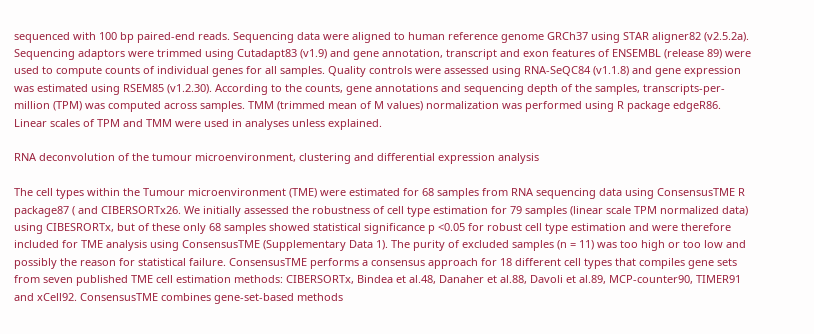sequenced with 100 bp paired-end reads. Sequencing data were aligned to human reference genome GRCh37 using STAR aligner82 (v2.5.2a). Sequencing adaptors were trimmed using Cutadapt83 (v1.9) and gene annotation, transcript and exon features of ENSEMBL (release 89) were used to compute counts of individual genes for all samples. Quality controls were assessed using RNA-SeQC84 (v1.1.8) and gene expression was estimated using RSEM85 (v1.2.30). According to the counts, gene annotations and sequencing depth of the samples, transcripts-per-million (TPM) was computed across samples. TMM (trimmed mean of M values) normalization was performed using R package edgeR86. Linear scales of TPM and TMM were used in analyses unless explained.

RNA deconvolution of the tumour microenvironment, clustering and differential expression analysis

The cell types within the Tumour microenvironment (TME) were estimated for 68 samples from RNA sequencing data using ConsensusTME R package87 ( and CIBERSORTx26. We initially assessed the robustness of cell type estimation for 79 samples (linear scale TPM normalized data) using CIBESRORTx, but of these only 68 samples showed statistical significance p <0.05 for robust cell type estimation and were therefore included for TME analysis using ConsensusTME (Supplementary Data 1). The purity of excluded samples (n = 11) was too high or too low and possibly the reason for statistical failure. ConsensusTME performs a consensus approach for 18 different cell types that compiles gene sets from seven published TME cell estimation methods: CIBERSORTx, Bindea et al.48, Danaher et al.88, Davoli et al.89, MCP-counter90, TIMER91 and xCell92. ConsensusTME combines gene-set-based methods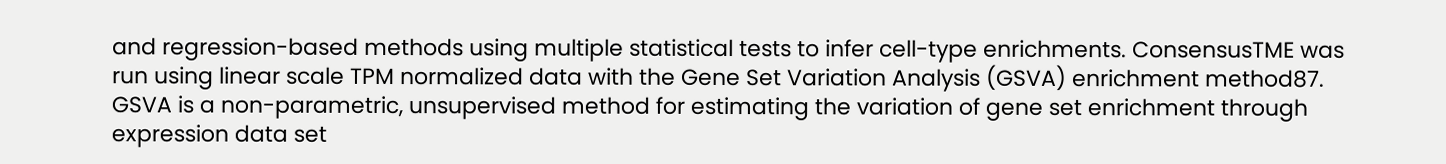and regression-based methods using multiple statistical tests to infer cell-type enrichments. ConsensusTME was run using linear scale TPM normalized data with the Gene Set Variation Analysis (GSVA) enrichment method87. GSVA is a non-parametric, unsupervised method for estimating the variation of gene set enrichment through expression data set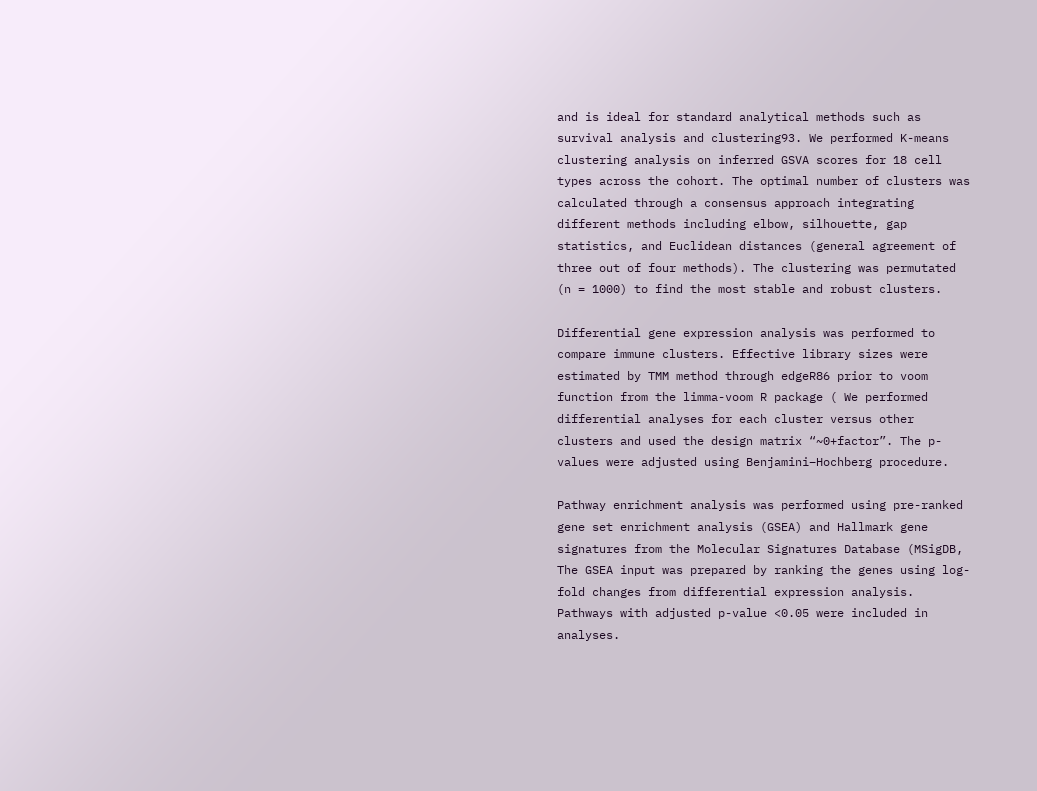and is ideal for standard analytical methods such as survival analysis and clustering93. We performed K-means clustering analysis on inferred GSVA scores for 18 cell types across the cohort. The optimal number of clusters was calculated through a consensus approach integrating different methods including elbow, silhouette, gap statistics, and Euclidean distances (general agreement of three out of four methods). The clustering was permutated (n = 1000) to find the most stable and robust clusters.

Differential gene expression analysis was performed to compare immune clusters. Effective library sizes were estimated by TMM method through edgeR86 prior to voom function from the limma-voom R package ( We performed differential analyses for each cluster versus other clusters and used the design matrix “~0+factor”. The p-values were adjusted using Benjamini–Hochberg procedure.

Pathway enrichment analysis was performed using pre-ranked gene set enrichment analysis (GSEA) and Hallmark gene signatures from the Molecular Signatures Database (MSigDB, The GSEA input was prepared by ranking the genes using log-fold changes from differential expression analysis. Pathways with adjusted p-value <0.05 were included in analyses.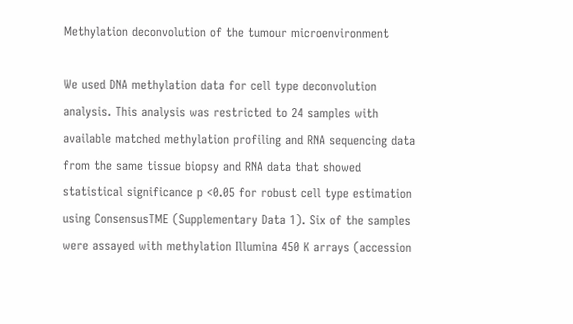Methylation deconvolution of the tumour microenvironment

We used DNA methylation data for cell type deconvolution analysis. This analysis was restricted to 24 samples with available matched methylation profiling and RNA sequencing data from the same tissue biopsy and RNA data that showed statistical significance p <0.05 for robust cell type estimation using ConsensusTME (Supplementary Data 1). Six of the samples were assayed with methylation Illumina 450 K arrays (accession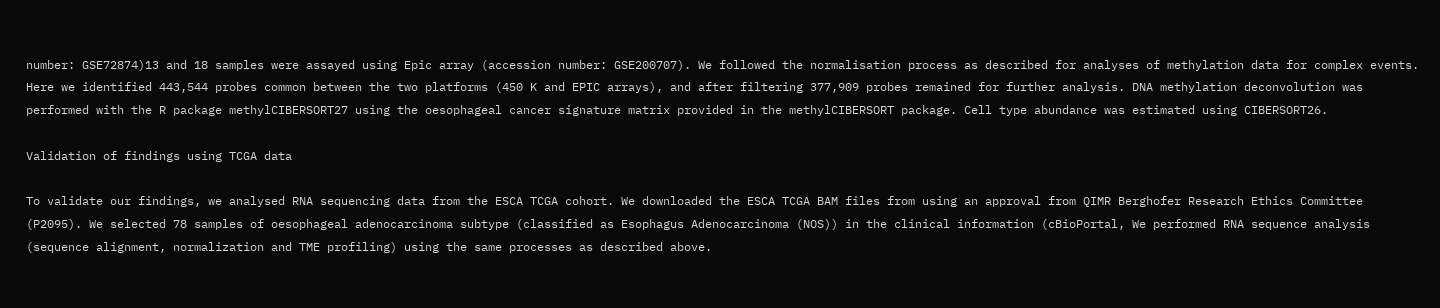number: GSE72874)13 and 18 samples were assayed using Epic array (accession number: GSE200707). We followed the normalisation process as described for analyses of methylation data for complex events. Here we identified 443,544 probes common between the two platforms (450 K and EPIC arrays), and after filtering 377,909 probes remained for further analysis. DNA methylation deconvolution was performed with the R package methylCIBERSORT27 using the oesophageal cancer signature matrix provided in the methylCIBERSORT package. Cell type abundance was estimated using CIBERSORT26.

Validation of findings using TCGA data

To validate our findings, we analysed RNA sequencing data from the ESCA TCGA cohort. We downloaded the ESCA TCGA BAM files from using an approval from QIMR Berghofer Research Ethics Committee (P2095). We selected 78 samples of oesophageal adenocarcinoma subtype (classified as Esophagus Adenocarcinoma (NOS)) in the clinical information (cBioPortal, We performed RNA sequence analysis (sequence alignment, normalization and TME profiling) using the same processes as described above.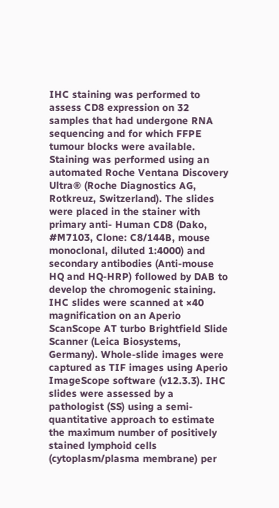IHC staining was performed to assess CD8 expression on 32 samples that had undergone RNA sequencing and for which FFPE tumour blocks were available. Staining was performed using an automated Roche Ventana Discovery Ultra® (Roche Diagnostics AG, Rotkreuz, Switzerland). The slides were placed in the stainer with primary anti- Human CD8 (Dako, #M7103, Clone: C8/144B, mouse monoclonal, diluted 1:4000) and secondary antibodies (Anti-mouse HQ and HQ-HRP) followed by DAB to develop the chromogenic staining. IHC slides were scanned at ×40 magnification on an Aperio ScanScope AT turbo Brightfield Slide Scanner (Leica Biosystems, Germany). Whole-slide images were captured as TIF images using Aperio ImageScope software (v12.3.3). IHC slides were assessed by a pathologist (SS) using a semi-quantitative approach to estimate the maximum number of positively stained lymphoid cells (cytoplasm/plasma membrane) per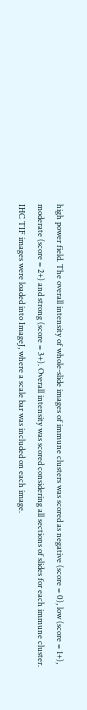high power field. The overall intensity of whole-slide images of immune clusters was scored as negative (score = 0), low (score = 1+), moderate (score = 2+) and strong (score = 3+). Overall intensity was scored considering all sections of slides for each immune cluster. IHC TIF images were loaded into ImageJ, where a scale bar was included on each image.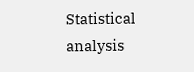Statistical analysis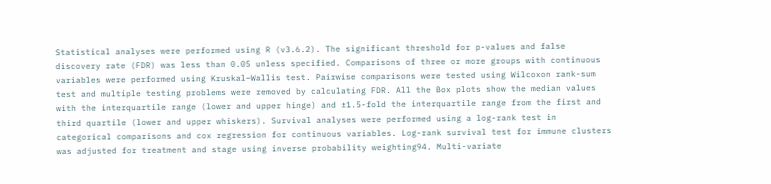Statistical analyses were performed using R (v3.6.2). The significant threshold for p-values and false discovery rate (FDR) was less than 0.05 unless specified. Comparisons of three or more groups with continuous variables were performed using Kruskal–Wallis test. Pairwise comparisons were tested using Wilcoxon rank-sum test and multiple testing problems were removed by calculating FDR. All the Box plots show the median values with the interquartile range (lower and upper hinge) and ±1.5-fold the interquartile range from the first and third quartile (lower and upper whiskers). Survival analyses were performed using a log-rank test in categorical comparisons and cox regression for continuous variables. Log-rank survival test for immune clusters was adjusted for treatment and stage using inverse probability weighting94. Multi-variate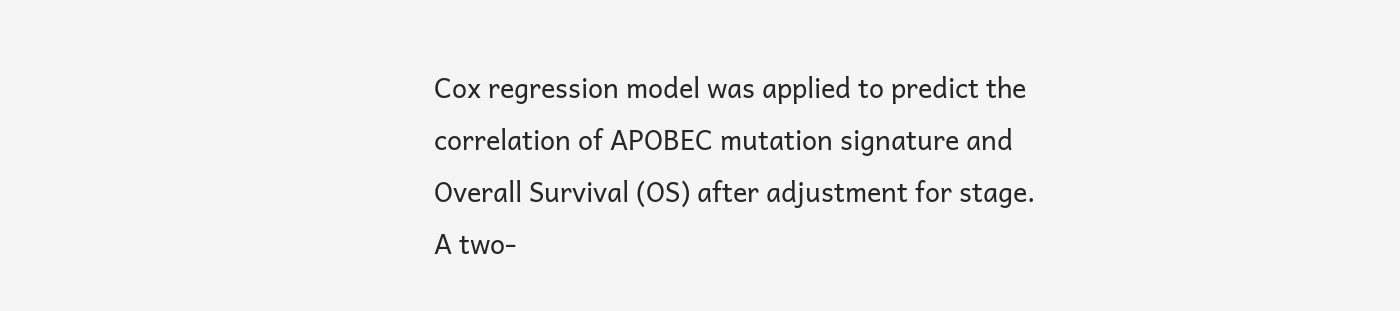Cox regression model was applied to predict the correlation of APOBEC mutation signature and Overall Survival (OS) after adjustment for stage. A two-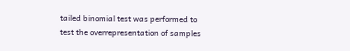tailed binomial test was performed to test the overrepresentation of samples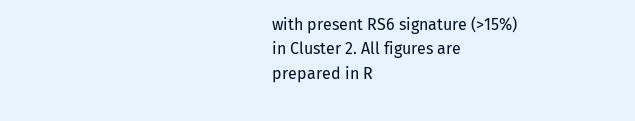with present RS6 signature (>15%) in Cluster 2. All figures are prepared in R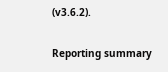(v3.6.2).

Reporting summary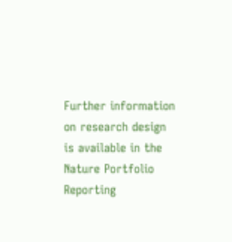Further information on research design is available in the Nature Portfolio Reporting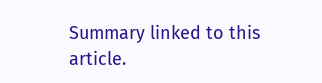Summary linked to this article.